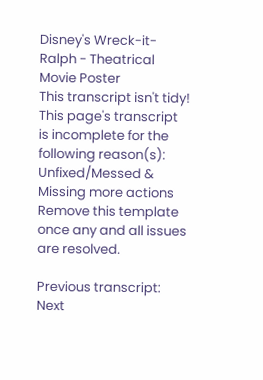Disney's Wreck-it-Ralph - Theatrical Movie Poster
This transcript isn't tidy!
This page's transcript is incomplete for the following reason(s):
Unfixed/Messed & Missing more actions
Remove this template once any and all issues are resolved.

Previous transcript: Next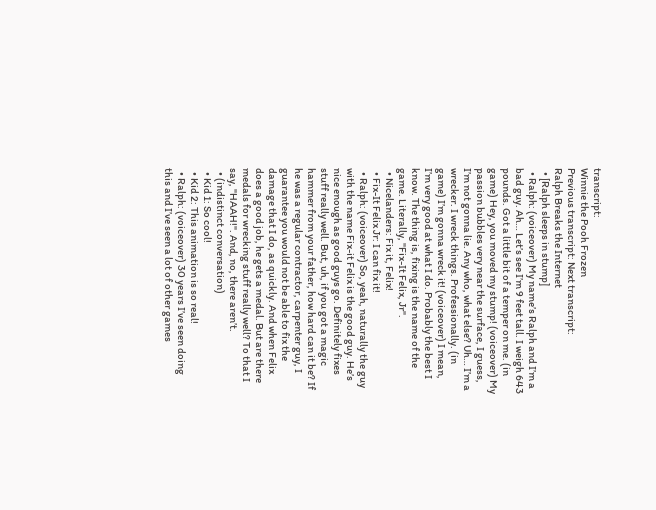transcript:
Winnie the Pooh Frozen
Previous transcript: Next transcript:
Ralph Breaks the Internet
  • [Ralph sleeps in stump]
  • Ralph: (voiceover) My name’s Ralph and I’m a bad guy. Ah… Let’s see I’m 9 feet tall. I weigh 643 pounds. Got a little bit of a temper on me. (in game) Hey, you moved my stump! (voiceover) My passion bubbles very near the surface, I guess, I’m not gonna lie. Any who, what else? Uh… I’m a wrecker. I wreck things. Professionally. (in game) I’m gonna wreck it! (voiceover) I mean, I’m very good at what I do. Probably the best I know. The thing is, fixing is the name of the game. Literally, "Fix-It Felix, Jr".
  • Nicelanders: Fix it, Felix!
  • Fix-It Felix Jr: I can fix it!
  • Ralph: (voiceover) So, yeah, naturally the guy with the name Fix-it Felix is the good guy. He’s nice enough as good guys go. Definitely fixes stuff really well. But, uh, if you got a magic hammer from your father, how hard can it be? If he was a regular contractor, carpenter guy, I guarantee you would not be able to fix the damage that I do, as quickly. And when Felix does a good job, he gets a medal. But are there medals for wrecking stuff really well? To that I say, "HAAH!". And, no, there aren’t.
  • (indistinct conversation)
  • Kid 1: So cool!
  • Kid 2: This animation is so real!
  • Ralph: (voiceover) 30 years I’ve seen doing this and I’ve seen a lot of other games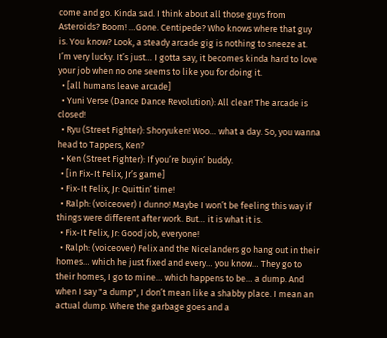come and go. Kinda sad. I think about all those guys from Asteroids? Boom! …Gone. Centipede? Who knows where that guy is. You know? Look, a steady arcade gig is nothing to sneeze at. I’m very lucky. It’s just… I gotta say, it becomes kinda hard to love your job when no one seems to like you for doing it.
  • [all humans leave arcade]
  • Yuni Verse (Dance Dance Revolution): All clear! The arcade is closed!
  • Ryu (Street Fighter): Shoryuken! Woo… what a day. So, you wanna head to Tappers, Ken?
  • Ken (Street Fighter): If you’re buyin’ buddy.
  • [in Fix-It Felix, Jr’s game]
  • Fix-It Felix, Jr: Quittin’ time!
  • Ralph: (voiceover) I dunno! Maybe I won’t be feeling this way if things were different after work. But… it is what it is.
  • Fix-It Felix, Jr: Good job, everyone!
  • Ralph: (voiceover) Felix and the Nicelanders go hang out in their homes… which he just fixed and every… you know… They go to their homes, I go to mine… which happens to be… a dump. And when I say "a dump", I don’t mean like a shabby place. I mean an actual dump. Where the garbage goes and a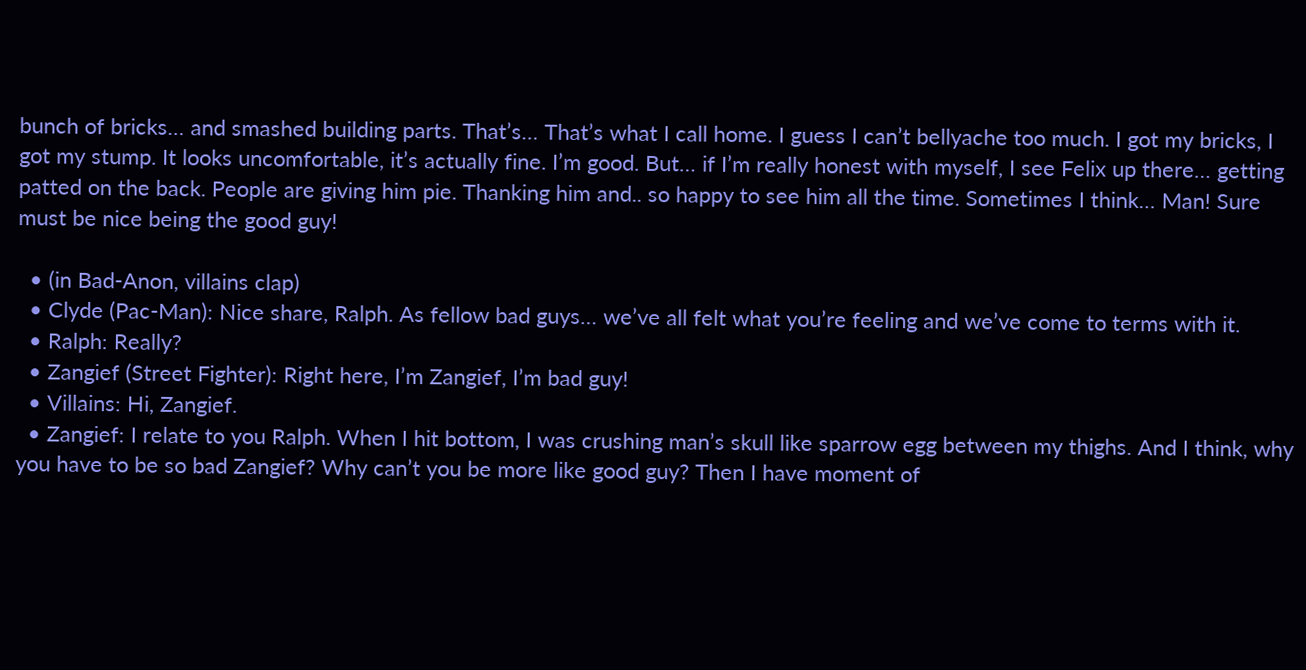bunch of bricks… and smashed building parts. That’s… That’s what I call home. I guess I can’t bellyache too much. I got my bricks, I got my stump. It looks uncomfortable, it’s actually fine. I’m good. But… if I’m really honest with myself, I see Felix up there… getting patted on the back. People are giving him pie. Thanking him and.. so happy to see him all the time. Sometimes I think… Man! Sure must be nice being the good guy!

  • (in Bad-Anon, villains clap)
  • Clyde (Pac-Man): Nice share, Ralph. As fellow bad guys… we’ve all felt what you’re feeling and we’ve come to terms with it.
  • Ralph: Really?
  • Zangief (Street Fighter): Right here, I’m Zangief, I’m bad guy!
  • Villains: Hi, Zangief.
  • Zangief: I relate to you Ralph. When I hit bottom, I was crushing man’s skull like sparrow egg between my thighs. And I think, why you have to be so bad Zangief? Why can’t you be more like good guy? Then I have moment of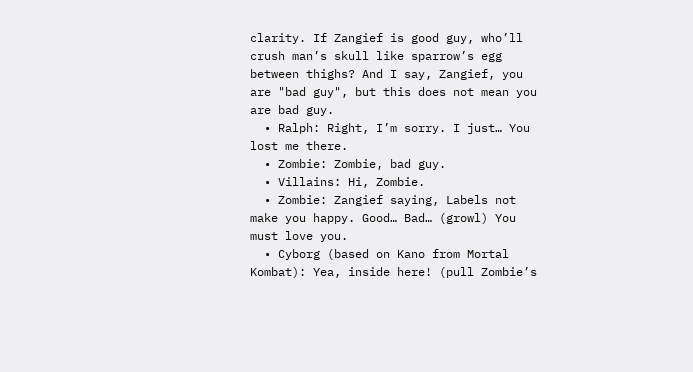clarity. If Zangief is good guy, who’ll crush man’s skull like sparrow’s egg between thighs? And I say, Zangief, you are "bad guy", but this does not mean you are bad guy.
  • Ralph: Right, I’m sorry. I just… You lost me there.
  • Zombie: Zombie, bad guy.
  • Villains: Hi, Zombie.
  • Zombie: Zangief saying, Labels not make you happy. Good… Bad… (growl) You must love you.
  • Cyborg (based on Kano from Mortal Kombat): Yea, inside here! (pull Zombie’s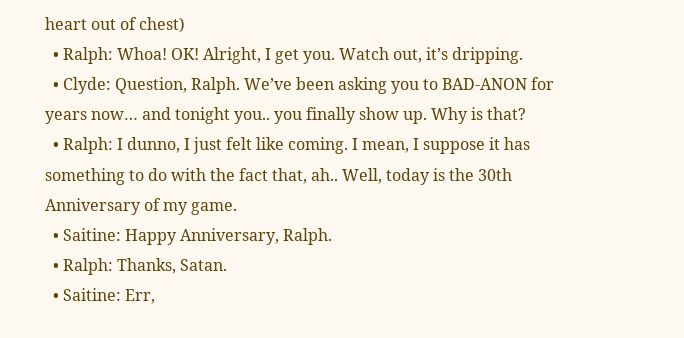heart out of chest)
  • Ralph: Whoa! OK! Alright, I get you. Watch out, it’s dripping.
  • Clyde: Question, Ralph. We’ve been asking you to BAD-ANON for years now… and tonight you.. you finally show up. Why is that?
  • Ralph: I dunno, I just felt like coming. I mean, I suppose it has something to do with the fact that, ah.. Well, today is the 30th Anniversary of my game.
  • Saitine: Happy Anniversary, Ralph.
  • Ralph: Thanks, Satan.
  • Saitine: Err,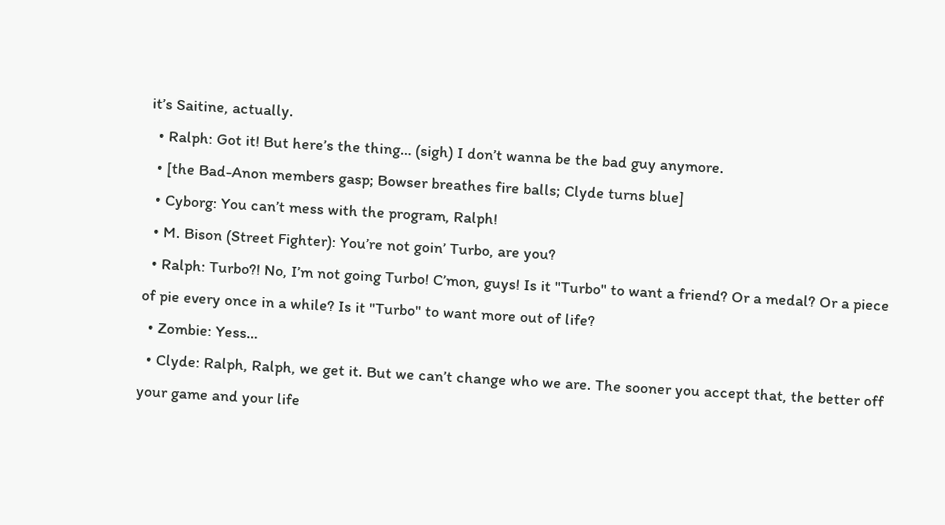it’s Saitine, actually.
  • Ralph: Got it! But here’s the thing… (sigh) I don’t wanna be the bad guy anymore.
  • [the Bad-Anon members gasp; Bowser breathes fire balls; Clyde turns blue]
  • Cyborg: You can’t mess with the program, Ralph!
  • M. Bison (Street Fighter): You’re not goin’ Turbo, are you?
  • Ralph: Turbo?! No, I’m not going Turbo! C’mon, guys! Is it "Turbo" to want a friend? Or a medal? Or a piece of pie every once in a while? Is it "Turbo" to want more out of life?
  • Zombie: Yess…
  • Clyde: Ralph, Ralph, we get it. But we can’t change who we are. The sooner you accept that, the better off your game and your life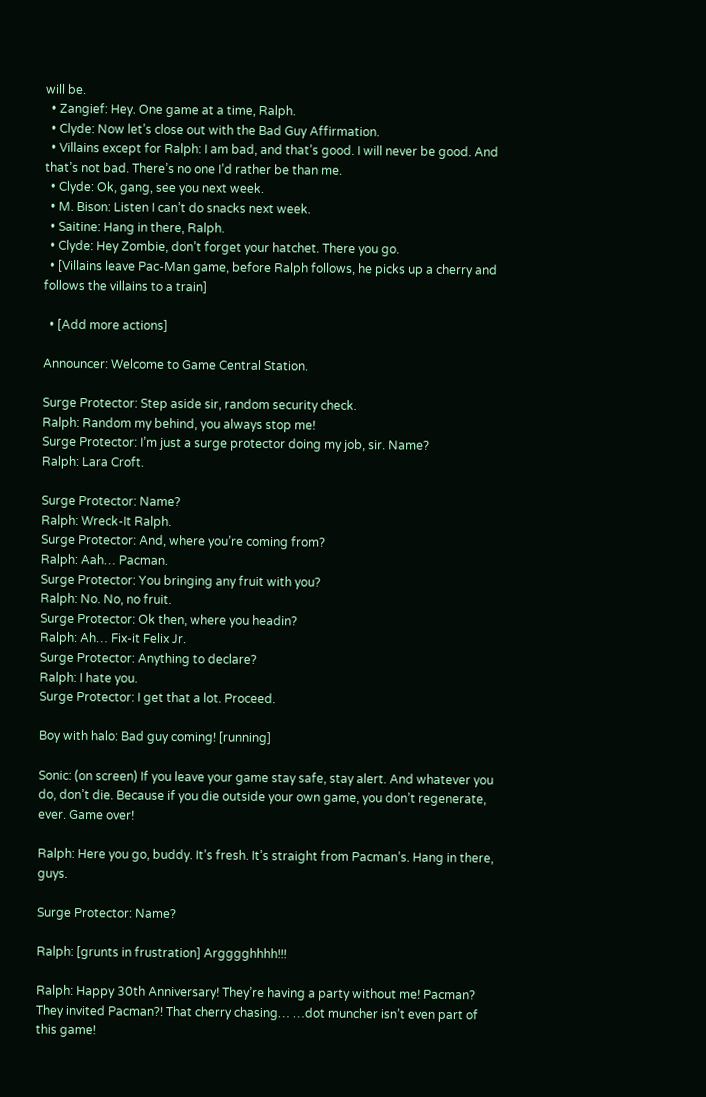will be.
  • Zangief: Hey. One game at a time, Ralph.
  • Clyde: Now let’s close out with the Bad Guy Affirmation.
  • Villains except for Ralph: I am bad, and that’s good. I will never be good. And that’s not bad. There’s no one I’d rather be than me.
  • Clyde: Ok, gang, see you next week.
  • M. Bison: Listen I can’t do snacks next week.
  • Saitine: Hang in there, Ralph.
  • Clyde: Hey Zombie, don’t forget your hatchet. There you go.
  • [Villains leave Pac-Man game, before Ralph follows, he picks up a cherry and follows the villains to a train]

  • [Add more actions]

Announcer: Welcome to Game Central Station.

Surge Protector: Step aside sir, random security check.
Ralph: Random my behind, you always stop me!
Surge Protector: I’m just a surge protector doing my job, sir. Name?
Ralph: Lara Croft.

Surge Protector: Name?
Ralph: Wreck-It Ralph.
Surge Protector: And, where you’re coming from?
Ralph: Aah… Pacman.
Surge Protector: You bringing any fruit with you?
Ralph: No. No, no fruit.
Surge Protector: Ok then, where you headin?
Ralph: Ah… Fix-it Felix Jr.
Surge Protector: Anything to declare?
Ralph: I hate you.
Surge Protector: I get that a lot. Proceed.

Boy with halo: Bad guy coming! [running]

Sonic: (on screen) If you leave your game stay safe, stay alert. And whatever you do, don’t die. Because if you die outside your own game, you don’t regenerate, ever. Game over!

Ralph: Here you go, buddy. It’s fresh. It’s straight from Pacman’s. Hang in there, guys.

Surge Protector: Name?

Ralph: [grunts in frustration] Argggghhhh!!!

Ralph: Happy 30th Anniversary! They’re having a party without me! Pacman? They invited Pacman?! That cherry chasing… …dot muncher isn’t even part of this game!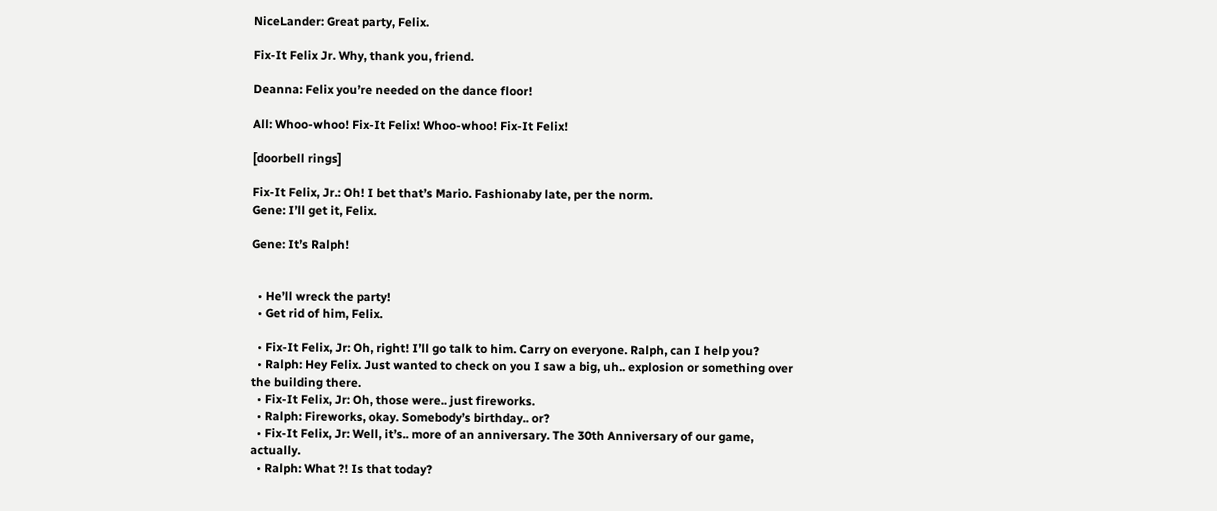NiceLander: Great party, Felix.

Fix-It Felix Jr. Why, thank you, friend.

Deanna: Felix you’re needed on the dance floor!

All: Whoo-whoo! Fix-It Felix! Whoo-whoo! Fix-It Felix!

[doorbell rings]

Fix-It Felix, Jr.: Oh! I bet that’s Mario. Fashionaby late, per the norm.
Gene: I’ll get it, Felix.

Gene: It’s Ralph!


  • He’ll wreck the party!
  • Get rid of him, Felix.

  • Fix-It Felix, Jr: Oh, right! I’ll go talk to him. Carry on everyone. Ralph, can I help you?
  • Ralph: Hey Felix. Just wanted to check on you I saw a big, uh.. explosion or something over the building there.
  • Fix-It Felix, Jr: Oh, those were.. just fireworks.
  • Ralph: Fireworks, okay. Somebody’s birthday.. or?
  • Fix-It Felix, Jr: Well, it’s.. more of an anniversary. The 30th Anniversary of our game, actually.
  • Ralph: What ?! Is that today?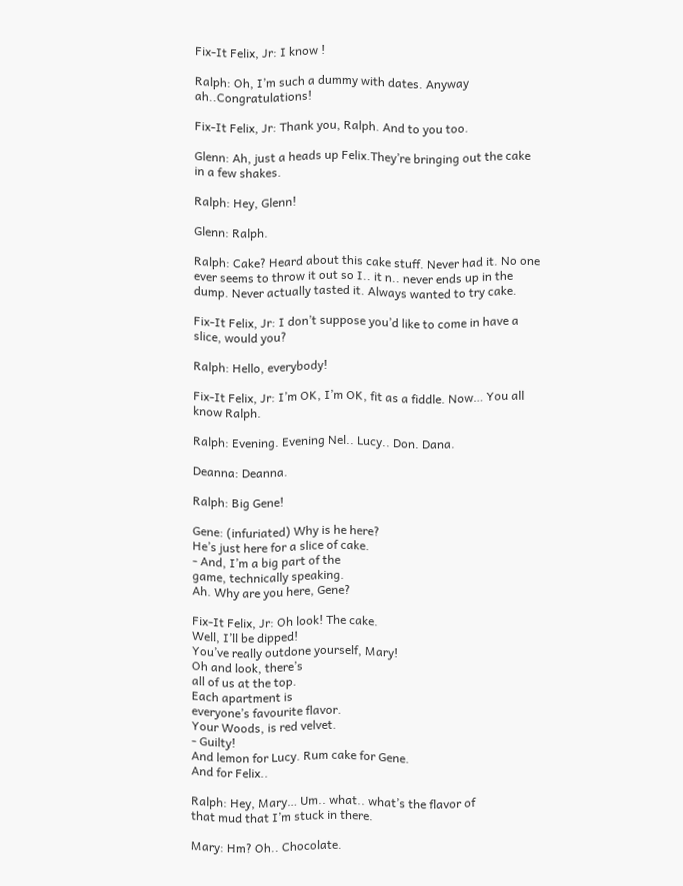Fix-It Felix, Jr: I know !

Ralph: Oh, I’m such a dummy with dates. Anyway ah..Congratulations!

Fix-It Felix, Jr: Thank you, Ralph. And to you too.

Glenn: Ah, just a heads up Felix.They’re bringing out the cake in a few shakes.

Ralph: Hey, Glenn!

Glenn: Ralph.

Ralph: Cake? Heard about this cake stuff. Never had it. No one ever seems to throw it out so I.. it n.. never ends up in the dump. Never actually tasted it. Always wanted to try cake.

Fix-It Felix, Jr: I don’t suppose you’d like to come in have a slice, would you?

Ralph: Hello, everybody!

Fix-It Felix, Jr: I’m OK, I’m OK, fit as a fiddle. Now… You all know Ralph.

Ralph: Evening. Evening Nel.. Lucy.. Don. Dana.

Deanna: Deanna.

Ralph: Big Gene!

Gene: (infuriated) Why is he here?
He’s just here for a slice of cake.
- And, I’m a big part of the
game, technically speaking.
Ah. Why are you here, Gene?

Fix-It Felix, Jr: Oh look! The cake.
Well, I’ll be dipped!
You’ve really outdone yourself, Mary!
Oh and look, there’s
all of us at the top.
Each apartment is
everyone’s favourite flavor.
Your Woods, is red velvet.
- Guilty!
And lemon for Lucy. Rum cake for Gene.
And for Felix..

Ralph: Hey, Mary… Um.. what.. what’s the flavor of
that mud that I’m stuck in there.

Mary: Hm? Oh.. Chocolate.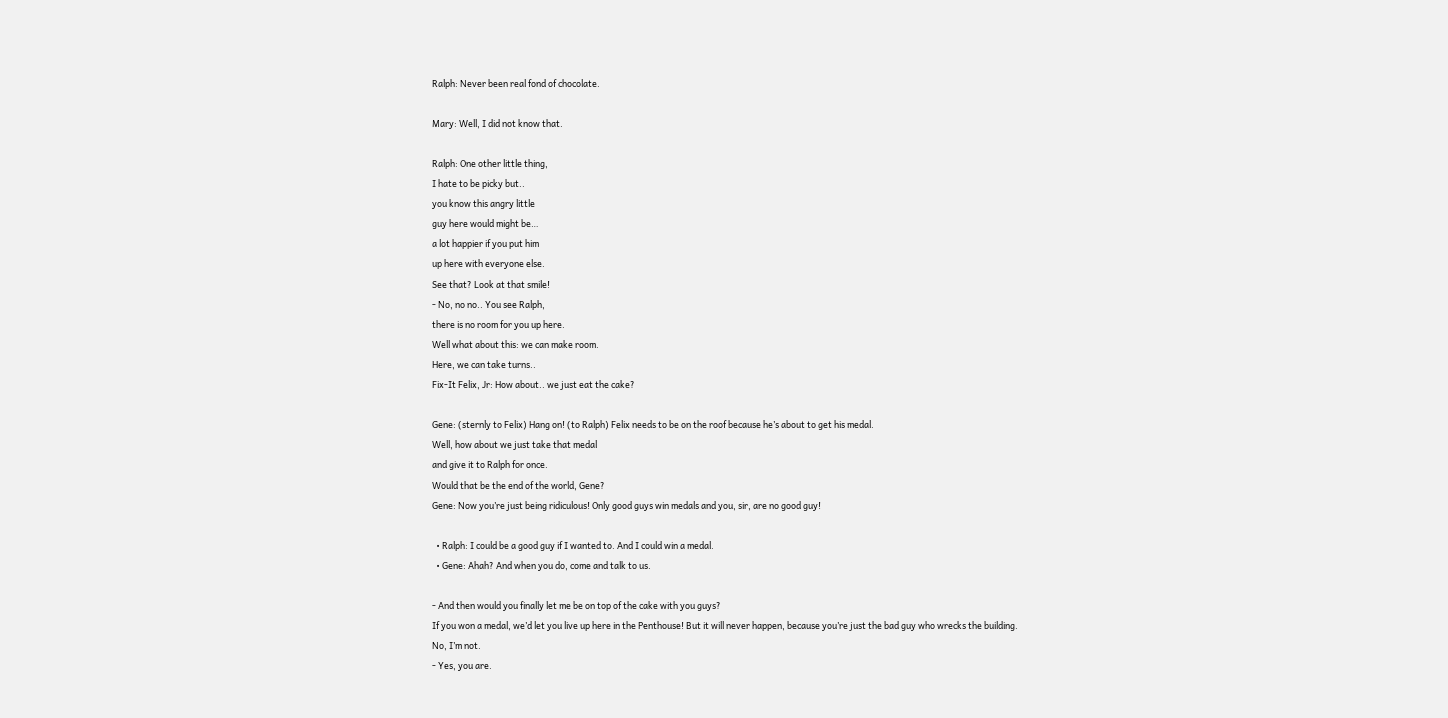Ralph: Never been real fond of chocolate.

Mary: Well, I did not know that.

Ralph: One other little thing,
I hate to be picky but..
you know this angry little
guy here would might be…
a lot happier if you put him
up here with everyone else.
See that? Look at that smile!
- No, no no.. You see Ralph,
there is no room for you up here.
Well what about this: we can make room.
Here, we can take turns..
Fix-It Felix, Jr: How about.. we just eat the cake?

Gene: (sternly to Felix) Hang on! (to Ralph) Felix needs to be on the roof because he’s about to get his medal.
Well, how about we just take that medal
and give it to Ralph for once.
Would that be the end of the world, Gene?
Gene: Now you’re just being ridiculous! Only good guys win medals and you, sir, are no good guy!

  • Ralph: I could be a good guy if I wanted to. And I could win a medal.
  • Gene: Ahah? And when you do, come and talk to us.

- And then would you finally let me be on top of the cake with you guys?
If you won a medal, we’d let you live up here in the Penthouse! But it will never happen, because you’re just the bad guy who wrecks the building.
No, I’m not.
- Yes, you are.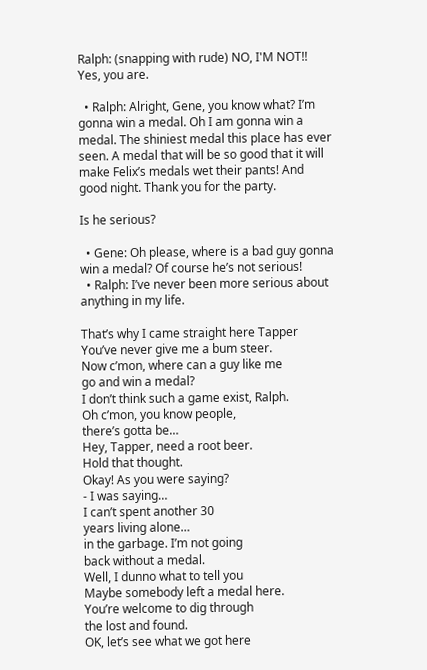Ralph: (snapping with rude) NO, I'M NOT!!
Yes, you are.

  • Ralph: Alright, Gene, you know what? I’m gonna win a medal. Oh I am gonna win a medal. The shiniest medal this place has ever seen. A medal that will be so good that it will make Felix’s medals wet their pants! And good night. Thank you for the party.

Is he serious?

  • Gene: Oh please, where is a bad guy gonna win a medal? Of course he’s not serious!
  • Ralph: I’ve never been more serious about anything in my life.

That’s why I came straight here Tapper
You’ve never give me a bum steer.
Now c’mon, where can a guy like me
go and win a medal?
I don’t think such a game exist, Ralph.
Oh c’mon, you know people,
there’s gotta be…
Hey, Tapper, need a root beer.
Hold that thought.
Okay! As you were saying?
- I was saying…
I can’t spent another 30
years living alone…
in the garbage. I’m not going
back without a medal.
Well, I dunno what to tell you
Maybe somebody left a medal here.
You’re welcome to dig through
the lost and found.
OK, let’s see what we got here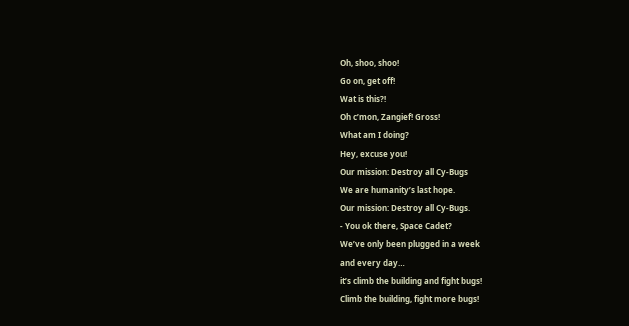Oh, shoo, shoo!
Go on, get off!
Wat is this?!
Oh c’mon, Zangief! Gross!
What am I doing?
Hey, excuse you!
Our mission: Destroy all Cy-Bugs
We are humanity’s last hope.
Our mission: Destroy all Cy-Bugs.
- You ok there, Space Cadet?
We’ve only been plugged in a week
and every day…
it’s climb the building and fight bugs!
Climb the building, fight more bugs!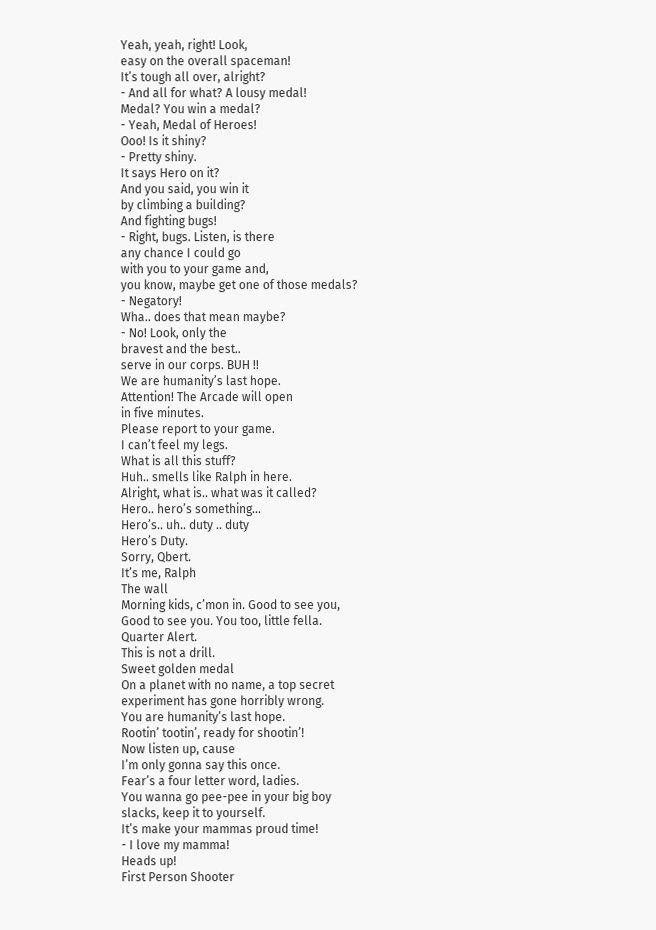Yeah, yeah, right! Look,
easy on the overall spaceman!
It’s tough all over, alright?
- And all for what? A lousy medal!
Medal? You win a medal?
- Yeah, Medal of Heroes!
Ooo! Is it shiny?
- Pretty shiny.
It says Hero on it?
And you said, you win it
by climbing a building?
And fighting bugs!
- Right, bugs. Listen, is there
any chance I could go
with you to your game and,
you know, maybe get one of those medals?
- Negatory!
Wha.. does that mean maybe?
- No! Look, only the
bravest and the best..
serve in our corps. BUH !!
We are humanity’s last hope.
Attention! The Arcade will open
in five minutes.
Please report to your game.
I can’t feel my legs.
What is all this stuff?
Huh.. smells like Ralph in here.
Alright, what is.. what was it called?
Hero.. hero’s something…
Hero’s.. uh.. duty .. duty
Hero’s Duty.
Sorry, Qbert.
It’s me, Ralph
The wall
Morning kids, c’mon in. Good to see you,
Good to see you. You too, little fella.
Quarter Alert.
This is not a drill.
Sweet golden medal
On a planet with no name, a top secret
experiment has gone horribly wrong.
You are humanity’s last hope.
Rootin’ tootin’, ready for shootin’!
Now listen up, cause
I’m only gonna say this once.
Fear’s a four letter word, ladies.
You wanna go pee-pee in your big boy
slacks, keep it to yourself.
It’s make your mammas proud time!
- I love my mamma!
Heads up!
First Person Shooter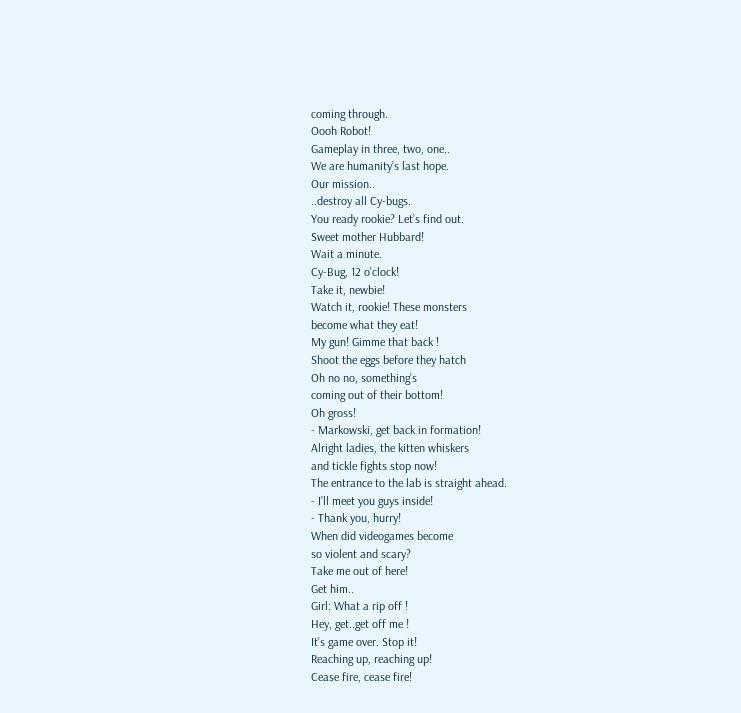coming through.
Oooh Robot!
Gameplay in three, two, one..
We are humanity’s last hope.
Our mission..
..destroy all Cy-bugs.
You ready rookie? Let’s find out.
Sweet mother Hubbard!
Wait a minute.
Cy-Bug, 12 o’clock!
Take it, newbie!
Watch it, rookie! These monsters
become what they eat!
My gun! Gimme that back !
Shoot the eggs before they hatch
Oh no no, something’s
coming out of their bottom!
Oh gross!
- Markowski, get back in formation!
Alright ladies, the kitten whiskers
and tickle fights stop now!
The entrance to the lab is straight ahead.
- I’ll meet you guys inside!
- Thank you, hurry!
When did videogames become
so violent and scary?
Take me out of here!
Get him..
Girl: What a rip off !
Hey, get..get off me !
It’s game over. Stop it!
Reaching up, reaching up!
Cease fire, cease fire!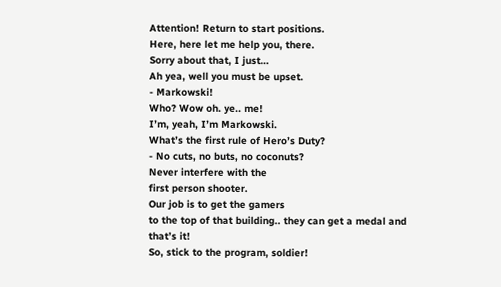Attention! Return to start positions.
Here, here let me help you, there.
Sorry about that, I just…
Ah yea, well you must be upset.
- Markowski!
Who? Wow oh. ye.. me!
I’m, yeah, I’m Markowski.
What’s the first rule of Hero’s Duty?
- No cuts, no buts, no coconuts?
Never interfere with the
first person shooter.
Our job is to get the gamers
to the top of that building.. they can get a medal and that’s it!
So, stick to the program, soldier!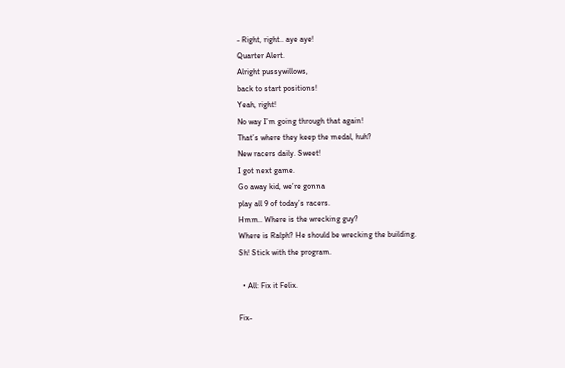- Right, right.. aye aye!
Quarter Alert.
Alright pussywillows,
back to start positions!
Yeah, right!
No way I’m going through that again!
That’s where they keep the medal, huh?
New racers daily. Sweet!
I got next game.
Go away kid, we’re gonna
play all 9 of today’s racers.
Hmm.. Where is the wrecking guy?
Where is Ralph? He should be wrecking the building.
Sh! Stick with the program.

  • All: Fix it Felix.

Fix-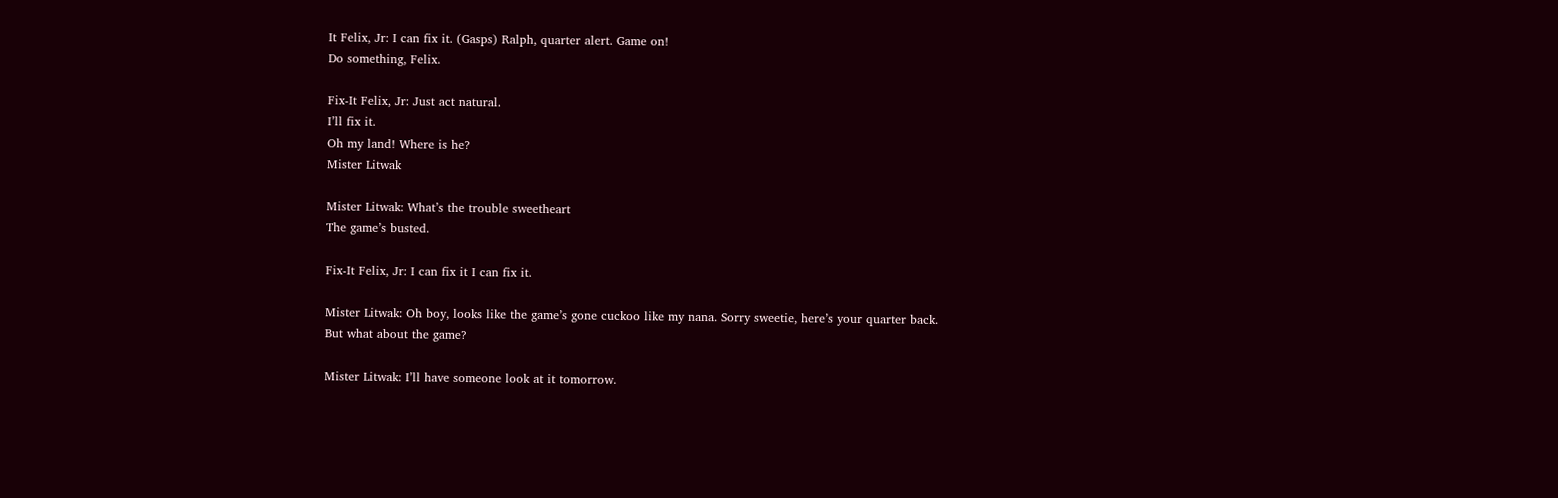It Felix, Jr: I can fix it. (Gasps) Ralph, quarter alert. Game on!
Do something, Felix.

Fix-It Felix, Jr: Just act natural.
I’ll fix it.
Oh my land! Where is he?
Mister Litwak

Mister Litwak: What’s the trouble sweetheart
The game’s busted.

Fix-It Felix, Jr: I can fix it I can fix it.

Mister Litwak: Oh boy, looks like the game’s gone cuckoo like my nana. Sorry sweetie, here’s your quarter back.
But what about the game?

Mister Litwak: I’ll have someone look at it tomorrow.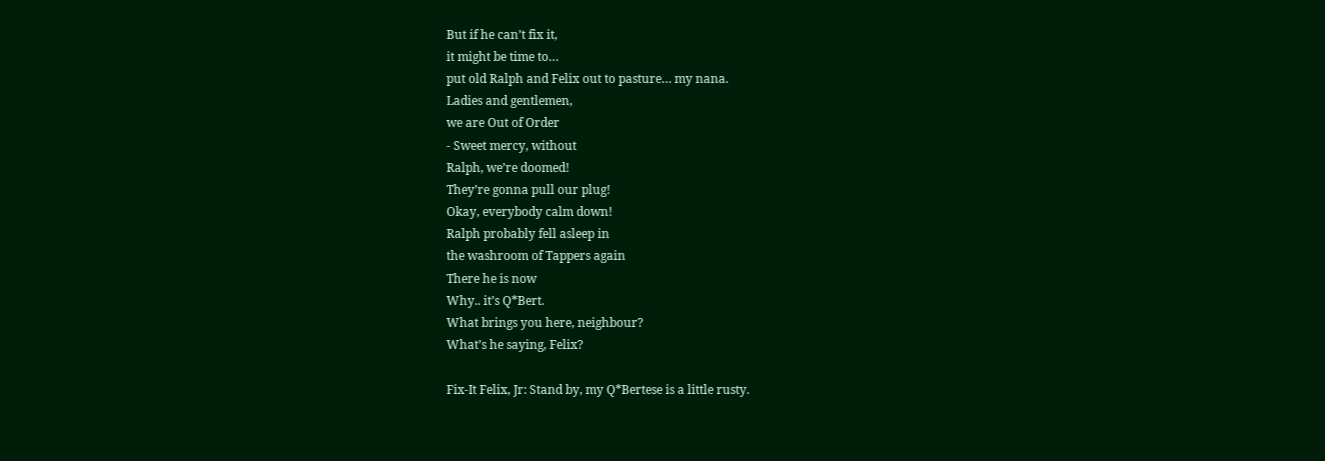But if he can’t fix it,
it might be time to…
put old Ralph and Felix out to pasture… my nana.
Ladies and gentlemen,
we are Out of Order
- Sweet mercy, without
Ralph, we’re doomed!
They’re gonna pull our plug!
Okay, everybody calm down!
Ralph probably fell asleep in
the washroom of Tappers again
There he is now
Why.. it’s Q*Bert.
What brings you here, neighbour?
What’s he saying, Felix?

Fix-It Felix, Jr: Stand by, my Q*Bertese is a little rusty.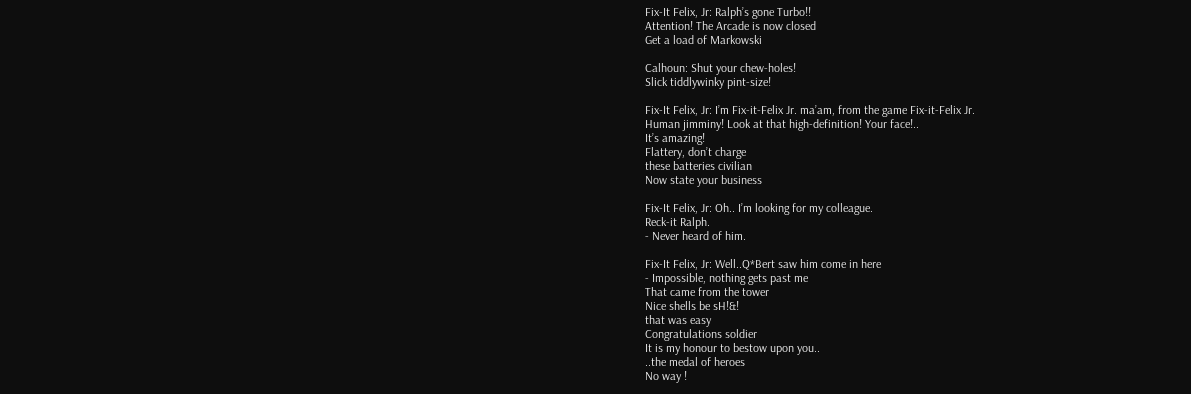Fix-It Felix, Jr: Ralph’s gone Turbo!!
Attention! The Arcade is now closed
Get a load of Markowski

Calhoun: Shut your chew-holes!
Slick tiddlywinky pint-size!

Fix-It Felix, Jr: I’m Fix-it-Felix Jr. ma’am, from the game Fix-it-Felix Jr.
Human jimminy! Look at that high-definition! Your face!..
It’s amazing!
Flattery, don’t charge
these batteries civilian
Now state your business

Fix-It Felix, Jr: Oh.. I’m looking for my colleague.
Reck-it Ralph.
- Never heard of him.

Fix-It Felix, Jr: Well..Q*Bert saw him come in here
- Impossible, nothing gets past me
That came from the tower
Nice shells be sH!&!
that was easy
Congratulations soldier
It is my honour to bestow upon you..
..the medal of heroes
No way !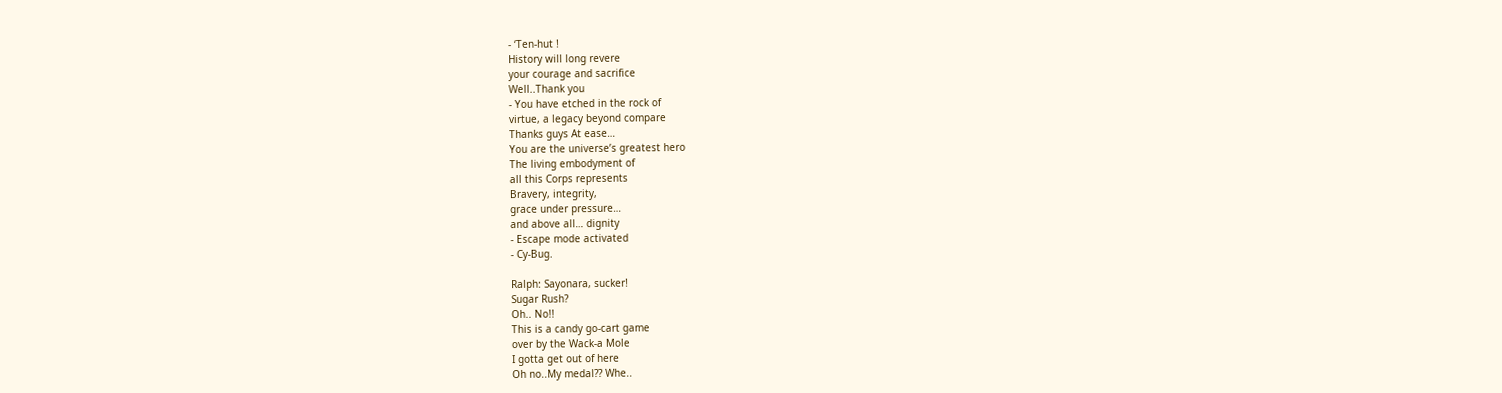- ‘Ten-hut !
History will long revere
your courage and sacrifice
Well..Thank you
- You have etched in the rock of
virtue, a legacy beyond compare
Thanks guys At ease…
You are the universe’s greatest hero
The living embodyment of
all this Corps represents
Bravery, integrity,
grace under pressure…
and above all… dignity
- Escape mode activated
- Cy-Bug.

Ralph: Sayonara, sucker!
Sugar Rush?
Oh.. No!!
This is a candy go-cart game
over by the Wack-a Mole
I gotta get out of here
Oh no..My medal?? Whe..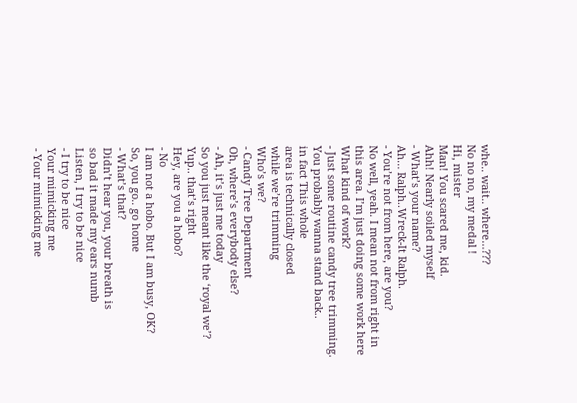whe.. wait.. where…???
No no no, my medal !
Hi, mister
Man! You scared me, kid.
Ahh! Nearly soiled myself
- What’s your name?
Ah… Ralph..Wreck-It Ralph.
- You’re not from here, are you?
No well, yeah. I mean not from right in
this area. I’m just doing some work here
What kind of work?
- Just some routine candy tree trimming.
You probably wanna stand back..
in fact This whole
area is technically closed
while we’re trimming
Who’s we?
- Candy Tree Department
Oh, where’s everybody else?
- Ah, it’s just me today
So you just meant like the ‘royal we’?
Yup.. that’s right
Hey, are you a hobo?
- No
I am not a hobo. But I am busy, OK?
So, you go.. go home
- What’s that?
Didn’t hear you, your breath is
so bad it made my ears numb
Listen, I try to be nice
- I try to be nice
Your mimicking me
- Your mimicking me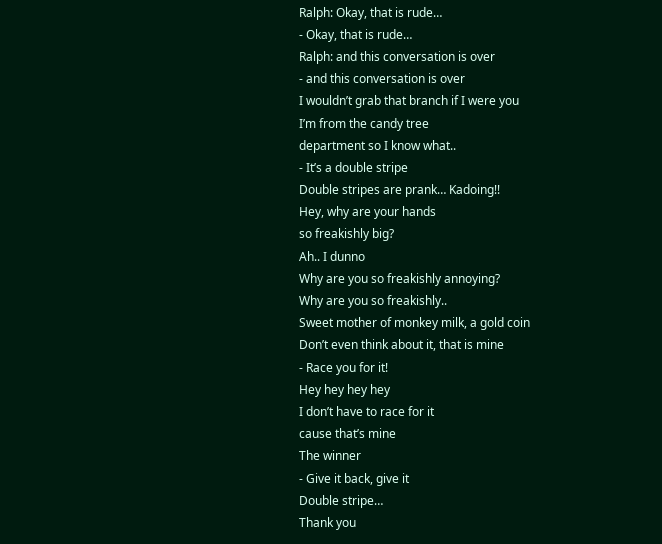Ralph: Okay, that is rude…
- Okay, that is rude…
Ralph: and this conversation is over
- and this conversation is over
I wouldn’t grab that branch if I were you
I’m from the candy tree
department so I know what..
- It’s a double stripe
Double stripes are prank… Kadoing!!
Hey, why are your hands
so freakishly big?
Ah.. I dunno
Why are you so freakishly annoying?
Why are you so freakishly..
Sweet mother of monkey milk, a gold coin
Don’t even think about it, that is mine
- Race you for it!
Hey hey hey hey
I don’t have to race for it
cause that’s mine
The winner
- Give it back, give it
Double stripe…
Thank you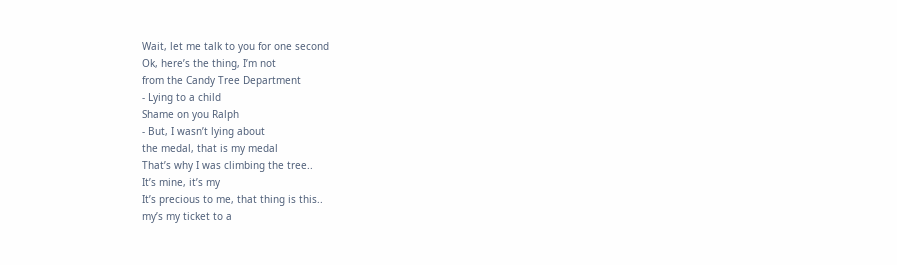Wait, let me talk to you for one second
Ok, here’s the thing, I’m not
from the Candy Tree Department
- Lying to a child
Shame on you Ralph
- But, I wasn’t lying about
the medal, that is my medal
That’s why I was climbing the tree..
It’s mine, it’s my
It’s precious to me, that thing is this..
my’s my ticket to a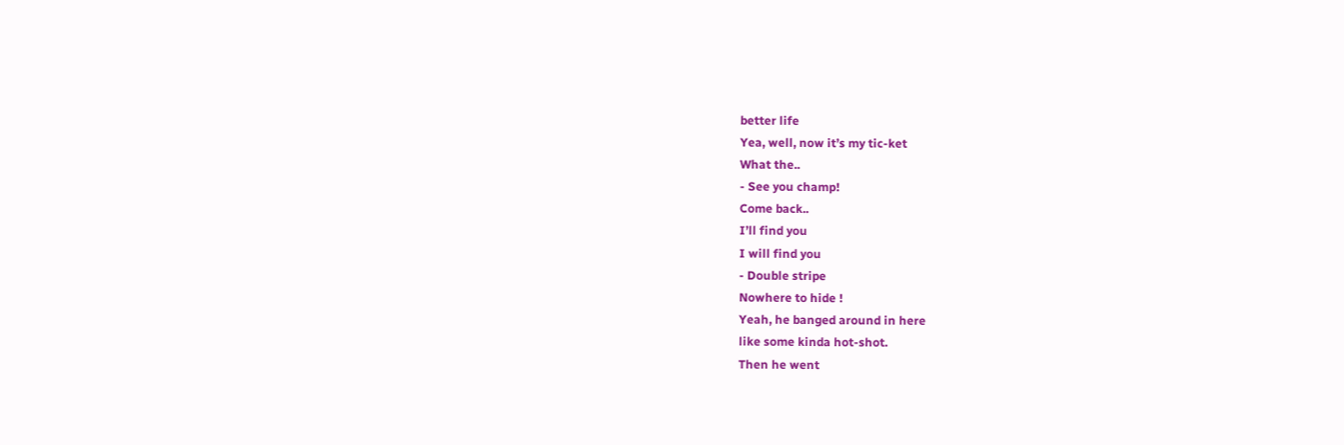better life
Yea, well, now it’s my tic-ket
What the..
- See you champ!
Come back..
I’ll find you
I will find you
- Double stripe
Nowhere to hide !
Yeah, he banged around in here
like some kinda hot-shot.
Then he went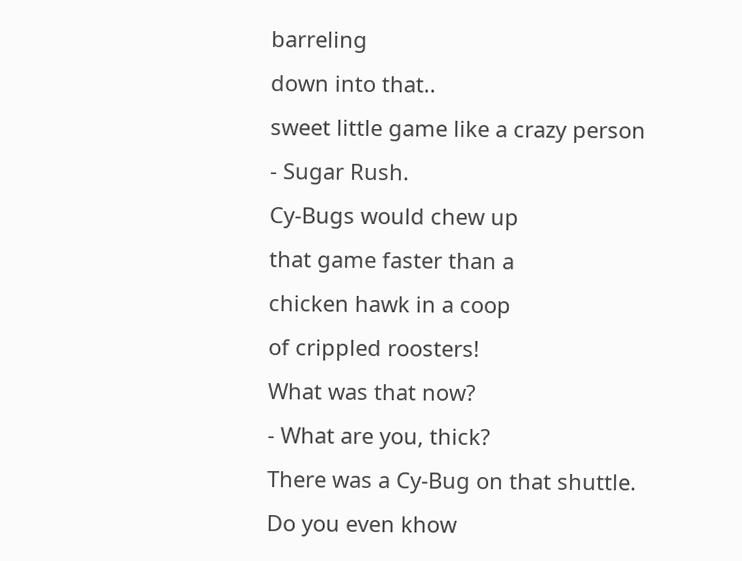barreling
down into that..
sweet little game like a crazy person
- Sugar Rush.
Cy-Bugs would chew up
that game faster than a
chicken hawk in a coop
of crippled roosters!
What was that now?
- What are you, thick?
There was a Cy-Bug on that shuttle.
Do you even khow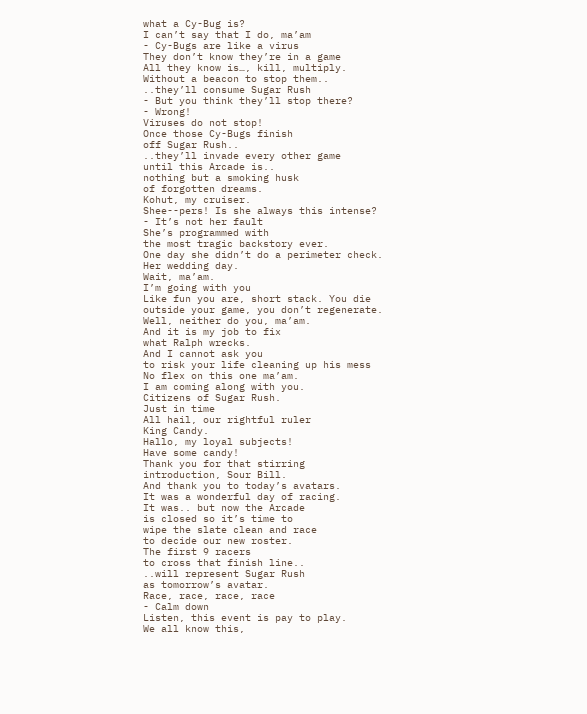what a Cy-Bug is?
I can’t say that I do, ma’am
- Cy-Bugs are like a virus
They don’t know they’re in a game
All they know is…, kill, multiply.
Without a beacon to stop them..
..they’ll consume Sugar Rush
- But you think they’ll stop there?
- Wrong!
Viruses do not stop!
Once those Cy-Bugs finish
off Sugar Rush..
..they’ll invade every other game
until this Arcade is..
nothing but a smoking husk
of forgotten dreams.
Kohut, my cruiser.
Shee--pers! Is she always this intense?
- It’s not her fault
She’s programmed with
the most tragic backstory ever.
One day she didn’t do a perimeter check.
Her wedding day.
Wait, ma’am.
I’m going with you
Like fun you are, short stack. You die
outside your game, you don’t regenerate.
Well, neither do you, ma’am.
And it is my job to fix
what Ralph wrecks.
And I cannot ask you
to risk your life cleaning up his mess
No flex on this one ma’am.
I am coming along with you.
Citizens of Sugar Rush.
Just in time
All hail, our rightful ruler
King Candy.
Hallo, my loyal subjects!
Have some candy!
Thank you for that stirring
introduction, Sour Bill.
And thank you to today’s avatars.
It was a wonderful day of racing.
It was.. but now the Arcade
is closed so it’s time to
wipe the slate clean and race
to decide our new roster.
The first 9 racers
to cross that finish line..
..will represent Sugar Rush
as tomorrow’s avatar.
Race, race, race, race
- Calm down
Listen, this event is pay to play.
We all know this,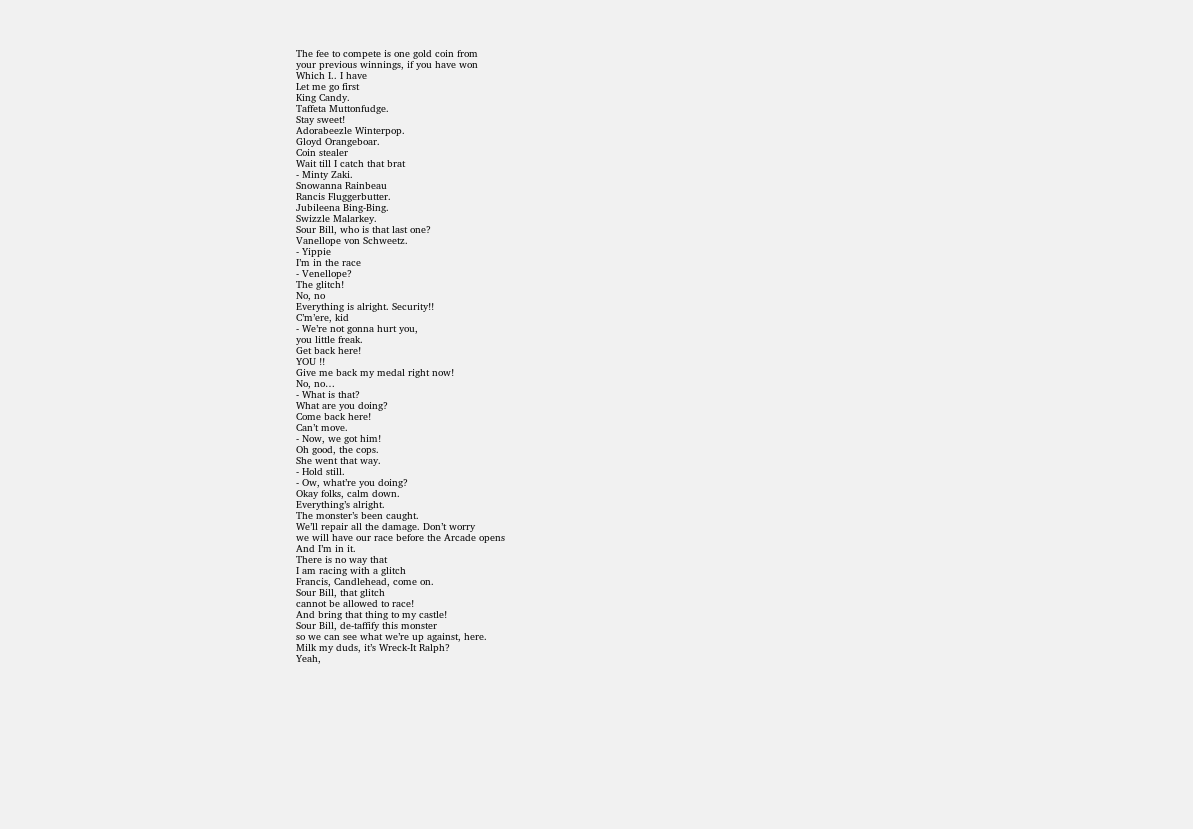The fee to compete is one gold coin from
your previous winnings, if you have won
Which I.. I have
Let me go first
King Candy.
Taffeta Muttonfudge.
Stay sweet!
Adorabeezle Winterpop.
Gloyd Orangeboar.
Coin stealer
Wait till I catch that brat
- Minty Zaki.
Snowanna Rainbeau
Rancis Fluggerbutter.
Jubileena Bing-Bing.
Swizzle Malarkey.
Sour Bill, who is that last one?
Vanellope von Schweetz.
- Yippie
I’m in the race
- Venellope?
The glitch!
No, no
Everything is alright. Security!!
C’m’ere, kid
- We’re not gonna hurt you,
you little freak.
Get back here!
YOU !!
Give me back my medal right now!
No, no…
- What is that?
What are you doing?
Come back here!
Can’t move.
- Now, we got him!
Oh good, the cops.
She went that way.
- Hold still.
- Ow, what’re you doing?
Okay folks, calm down.
Everything’s alright.
The monster’s been caught.
We’ll repair all the damage. Don’t worry
we will have our race before the Arcade opens
And I’m in it.
There is no way that
I am racing with a glitch
Francis, Candlehead, come on.
Sour Bill, that glitch
cannot be allowed to race!
And bring that thing to my castle!
Sour Bill, de-taffify this monster
so we can see what we’re up against, here.
Milk my duds, it’s Wreck-It Ralph?
Yeah,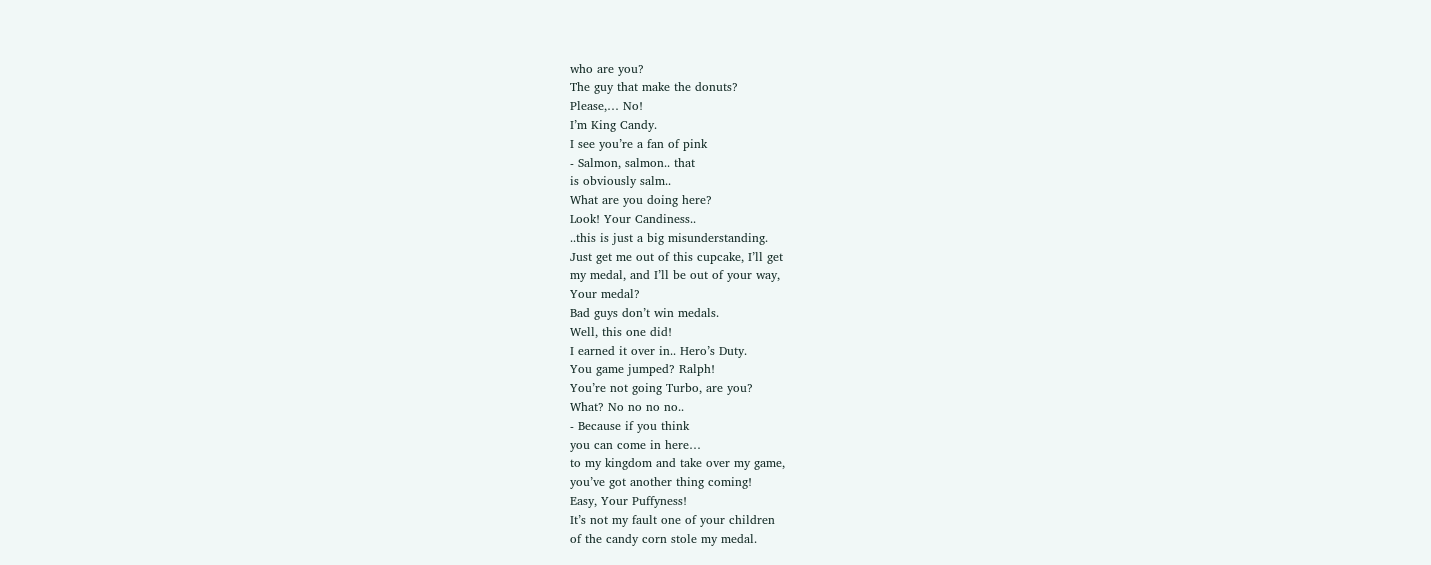who are you?
The guy that make the donuts?
Please,… No!
I’m King Candy.
I see you’re a fan of pink
- Salmon, salmon.. that
is obviously salm..
What are you doing here?
Look! Your Candiness..
..this is just a big misunderstanding.
Just get me out of this cupcake, I’ll get
my medal, and I’ll be out of your way,
Your medal?
Bad guys don’t win medals.
Well, this one did!
I earned it over in.. Hero’s Duty.
You game jumped? Ralph!
You’re not going Turbo, are you?
What? No no no no..
- Because if you think
you can come in here…
to my kingdom and take over my game,
you’ve got another thing coming!
Easy, Your Puffyness!
It’s not my fault one of your children
of the candy corn stole my medal.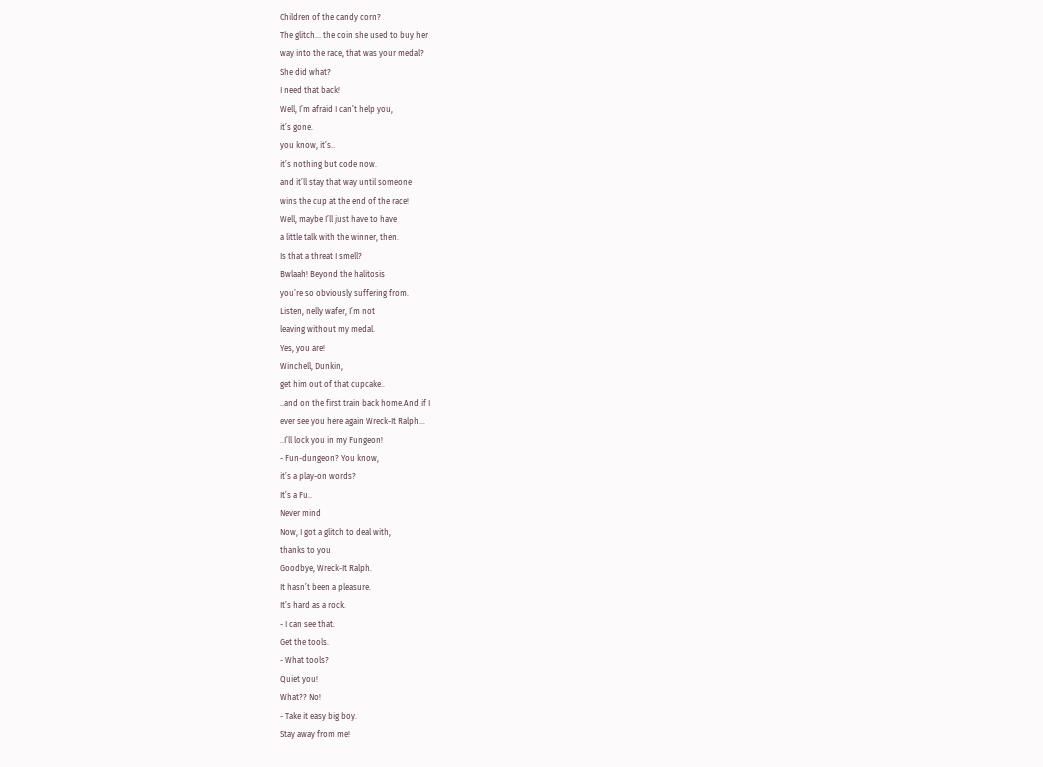Children of the candy corn?
The glitch… the coin she used to buy her
way into the race, that was your medal?
She did what?
I need that back!
Well, I’m afraid I can’t help you,
it’s gone.
you know, it’s..
it’s nothing but code now.
and it’ll stay that way until someone
wins the cup at the end of the race!
Well, maybe I’ll just have to have
a little talk with the winner, then.
Is that a threat I smell?
Bwlaah! Beyond the halitosis
you’re so obviously suffering from.
Listen, nelly wafer, I’m not
leaving without my medal.
Yes, you are!
Winchell, Dunkin,
get him out of that cupcake..
..and on the first train back home.And if I
ever see you here again Wreck-It Ralph…
..I’ll lock you in my Fungeon!
- Fun-dungeon? You know,
it’s a play-on words?
It’s a Fu..
Never mind
Now, I got a glitch to deal with,
thanks to you
Goodbye, Wreck-It Ralph.
It hasn’t been a pleasure.
It’s hard as a rock.
- I can see that.
Get the tools.
- What tools?
Quiet you!
What?? No!
- Take it easy big boy.
Stay away from me!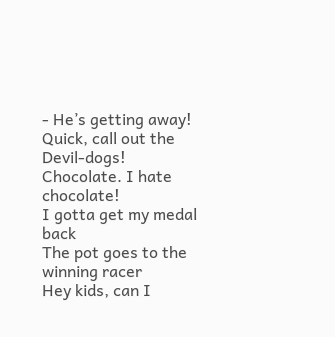- He’s getting away!
Quick, call out the Devil-dogs!
Chocolate. I hate chocolate!
I gotta get my medal back
The pot goes to the winning racer
Hey kids, can I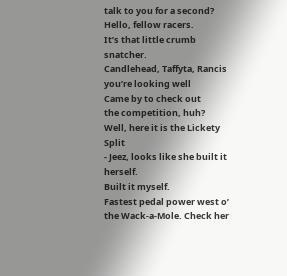talk to you for a second?
Hello, fellow racers.
It’s that little crumb snatcher.
Candlehead, Taffyta, Rancis
you’re looking well
Came by to check out
the competition, huh?
Well, here it is the Lickety Split
- Jeez, looks like she built it herself.
Built it myself.
Fastest pedal power west o’
the Wack-a-Mole. Check her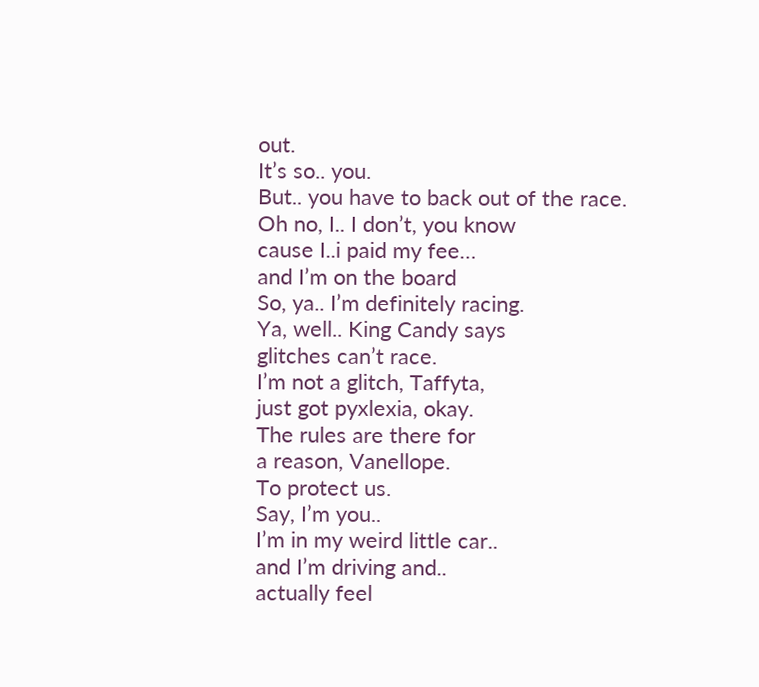out.
It’s so.. you.
But.. you have to back out of the race.
Oh no, I.. I don’t, you know
cause I..i paid my fee…
and I’m on the board
So, ya.. I’m definitely racing.
Ya, well.. King Candy says
glitches can’t race.
I’m not a glitch, Taffyta,
just got pyxlexia, okay.
The rules are there for
a reason, Vanellope.
To protect us.
Say, I’m you..
I’m in my weird little car..
and I’m driving and..
actually feel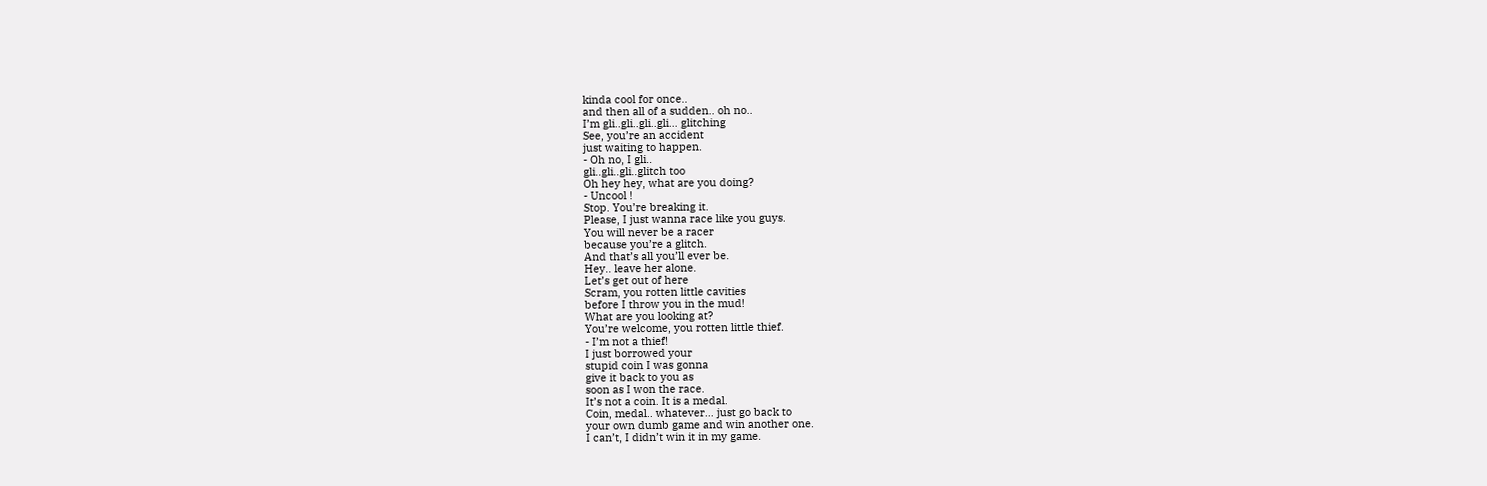kinda cool for once..
and then all of a sudden.. oh no..
I’m gli..gli..gli..gli… glitching
See, you’re an accident
just waiting to happen.
- Oh no, I gli..
gli..gli..gli..glitch too
Oh hey hey, what are you doing?
- Uncool !
Stop. You’re breaking it.
Please, I just wanna race like you guys.
You will never be a racer
because you’re a glitch.
And that’s all you’ll ever be.
Hey.. leave her alone.
Let’s get out of here
Scram, you rotten little cavities
before I throw you in the mud!
What are you looking at?
You’re welcome, you rotten little thief.
- I’m not a thief!
I just borrowed your
stupid coin I was gonna
give it back to you as
soon as I won the race.
It’s not a coin. It is a medal.
Coin, medal.. whatever… just go back to
your own dumb game and win another one.
I can’t, I didn’t win it in my game.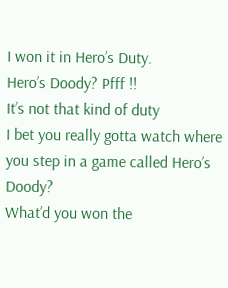I won it in Hero’s Duty.
Hero’s Doody? Pfff !!
It’s not that kind of duty
I bet you really gotta watch where
you step in a game called Hero’s Doody?
What’d you won the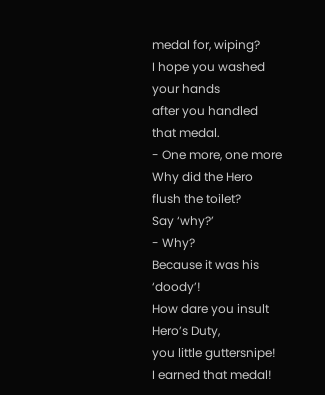medal for, wiping?
I hope you washed your hands
after you handled that medal.
- One more, one more
Why did the Hero flush the toilet?
Say ‘why?’
- Why?
Because it was his ‘doody’!
How dare you insult Hero’s Duty,
you little guttersnipe!
I earned that medal!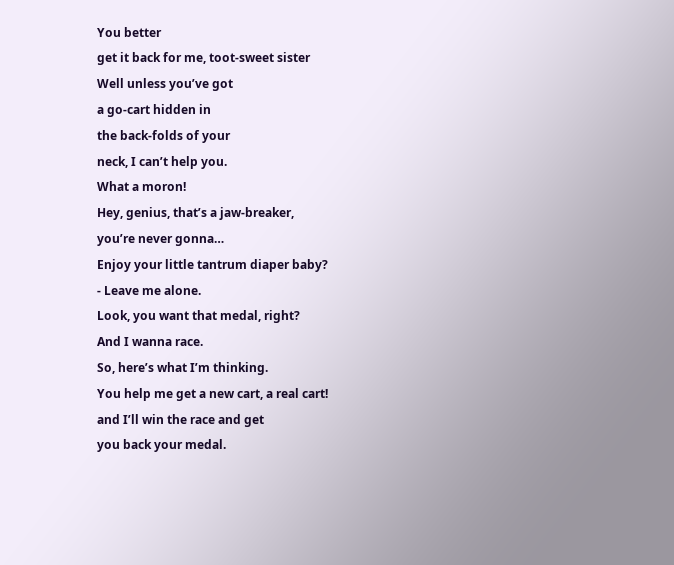You better
get it back for me, toot-sweet sister
Well unless you’ve got
a go-cart hidden in
the back-folds of your
neck, I can’t help you.
What a moron!
Hey, genius, that’s a jaw-breaker,
you’re never gonna…
Enjoy your little tantrum diaper baby?
- Leave me alone.
Look, you want that medal, right?
And I wanna race.
So, here’s what I’m thinking.
You help me get a new cart, a real cart!
and I’ll win the race and get
you back your medal.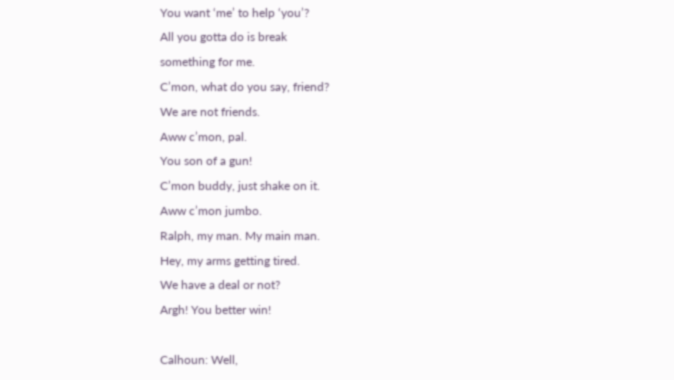You want ‘me’ to help ‘you’?
All you gotta do is break
something for me.
C’mon, what do you say, friend?
We are not friends.
Aww c’mon, pal.
You son of a gun!
C’mon buddy, just shake on it.
Aww c’mon jumbo.
Ralph, my man. My main man.
Hey, my arms getting tired.
We have a deal or not?
Argh! You better win!

Calhoun: Well,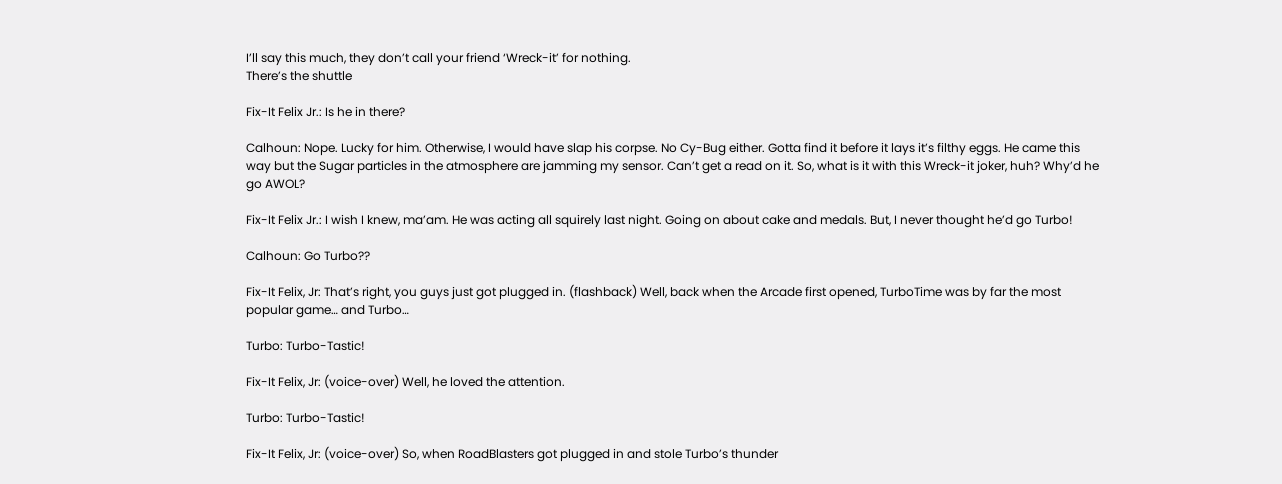I’ll say this much, they don’t call your friend ‘Wreck-it’ for nothing.
There’s the shuttle

Fix-It Felix Jr.: Is he in there?

Calhoun: Nope. Lucky for him. Otherwise, I would have slap his corpse. No Cy-Bug either. Gotta find it before it lays it’s filthy eggs. He came this way but the Sugar particles in the atmosphere are jamming my sensor. Can’t get a read on it. So, what is it with this Wreck-it joker, huh? Why’d he go AWOL?

Fix-It Felix Jr.: I wish I knew, ma’am. He was acting all squirely last night. Going on about cake and medals. But, I never thought he’d go Turbo!

Calhoun: Go Turbo??

Fix-It Felix, Jr: That’s right, you guys just got plugged in. (flashback) Well, back when the Arcade first opened, TurboTime was by far the most popular game… and Turbo…

Turbo: Turbo-Tastic!

Fix-It Felix, Jr: (voice-over) Well, he loved the attention.

Turbo: Turbo-Tastic!

Fix-It Felix, Jr: (voice-over) So, when RoadBlasters got plugged in and stole Turbo’s thunder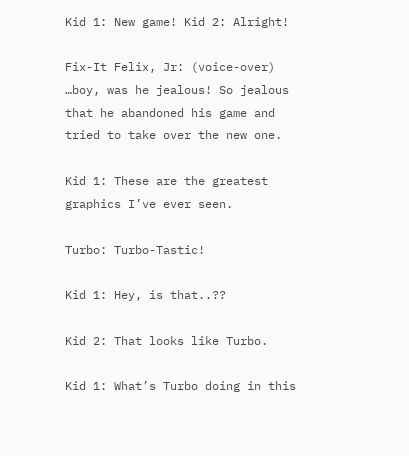Kid 1: New game! Kid 2: Alright!

Fix-It Felix, Jr: (voice-over) …boy, was he jealous! So jealous that he abandoned his game and tried to take over the new one.

Kid 1: These are the greatest graphics I’ve ever seen.

Turbo: Turbo-Tastic!

Kid 1: Hey, is that..??

Kid 2: That looks like Turbo.

Kid 1: What’s Turbo doing in this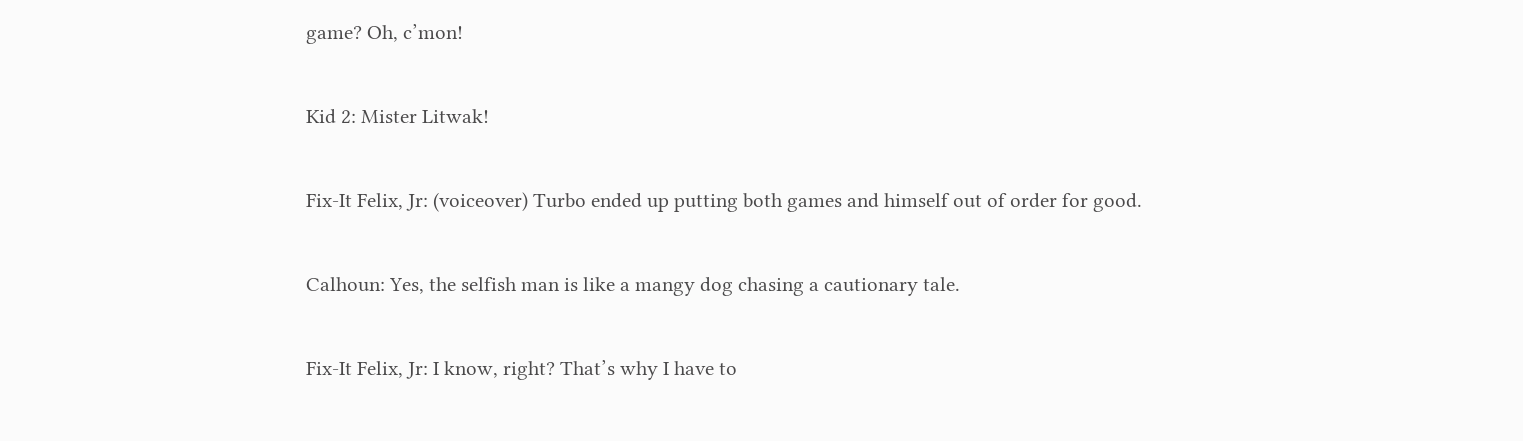game? Oh, c’mon!

Kid 2: Mister Litwak!

Fix-It Felix, Jr: (voiceover) Turbo ended up putting both games and himself out of order for good.

Calhoun: Yes, the selfish man is like a mangy dog chasing a cautionary tale.

Fix-It Felix, Jr: I know, right? That’s why I have to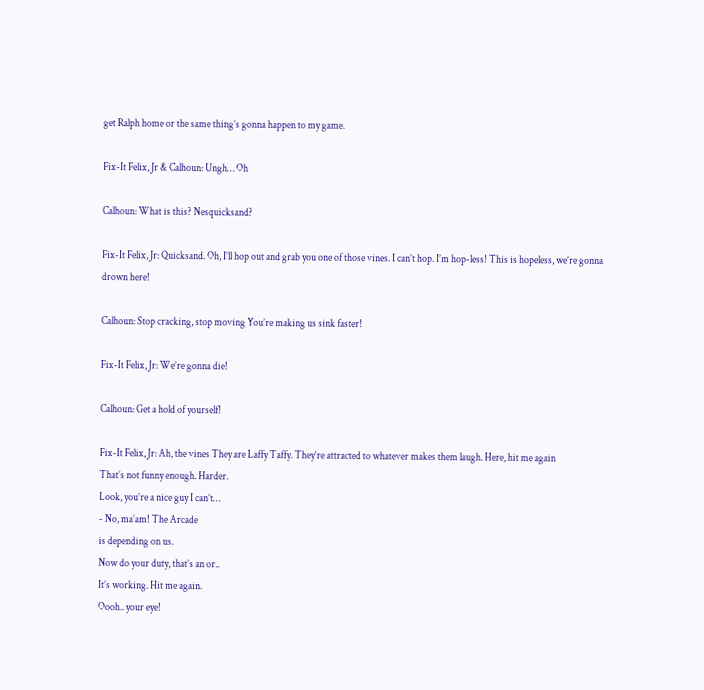get Ralph home or the same thing’s gonna happen to my game.

Fix-It Felix, Jr & Calhoun: Ungh… Oh

Calhoun: What is this? Nesquicksand?

Fix-It Felix, Jr: Quicksand. Oh, I’ll hop out and grab you one of those vines. I can’t hop. I’m hop-less! This is hopeless, we’re gonna drown here!

Calhoun: Stop cracking, stop moving You’re making us sink faster!

Fix-It Felix, Jr: We’re gonna die!

Calhoun: Get a hold of yourself!

Fix-It Felix, Jr: Ah, the vines They are Laffy Taffy. They’re attracted to whatever makes them laugh. Here, hit me again
That’s not funny enough. Harder.
Look, you’re a nice guy I can’t…
- No, ma’am! The Arcade
is depending on us.
Now do your duty, that’s an or..
It’s working. Hit me again.
Oooh.. your eye!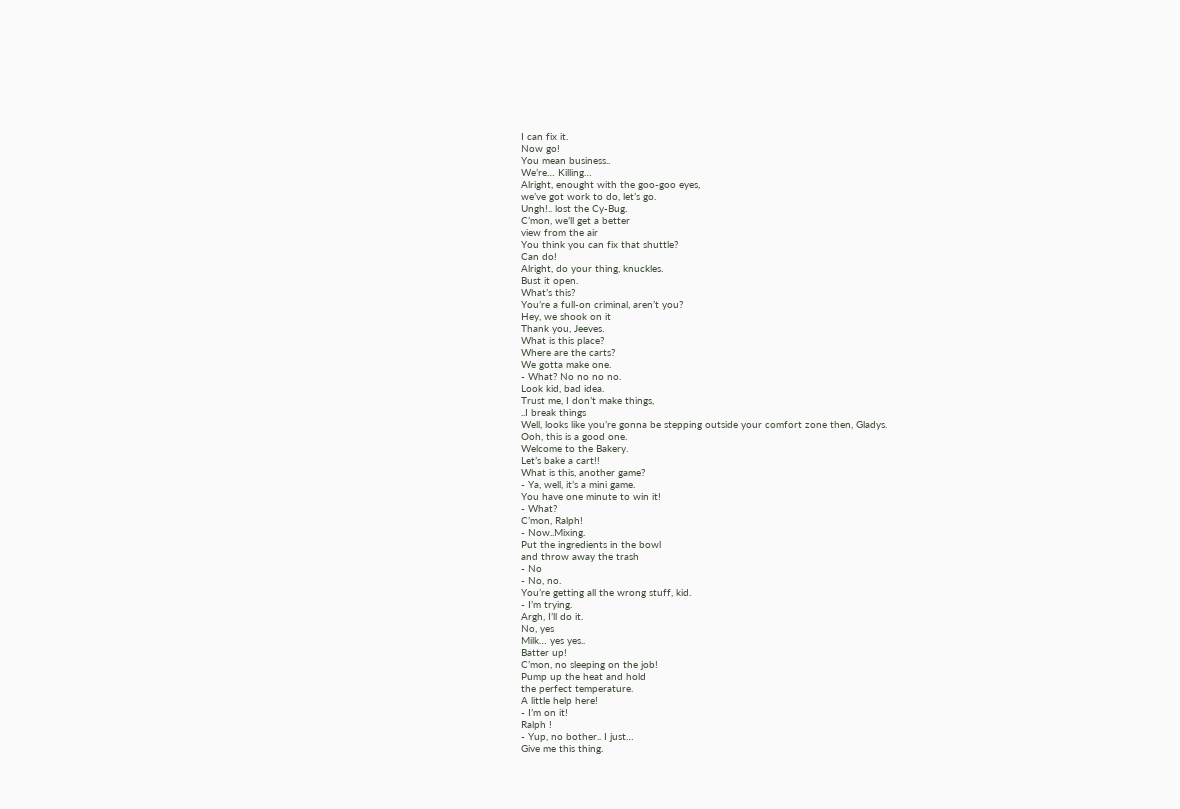I can fix it.
Now go!
You mean business..
We’re… Killing…
Alright, enought with the goo-goo eyes,
we’ve got work to do, let’s go.
Ungh!.. lost the Cy-Bug.
C’mon, we’ll get a better
view from the air
You think you can fix that shuttle?
Can do!
Alright, do your thing, knuckles.
Bust it open.
What’s this?
You’re a full-on criminal, aren’t you?
Hey, we shook on it
Thank you, Jeeves.
What is this place?
Where are the carts?
We gotta make one.
- What? No no no no.
Look kid, bad idea.
Trust me, I don’t make things,
..I break things
Well, looks like you’re gonna be stepping outside your comfort zone then, Gladys.
Ooh, this is a good one.
Welcome to the Bakery.
Let’s bake a cart!!
What is this, another game?
- Ya, well, it’s a mini game.
You have one minute to win it!
- What?
C’mon, Ralph!
- Now..Mixing.
Put the ingredients in the bowl
and throw away the trash
- No
- No, no.
You’re getting all the wrong stuff, kid.
- I’m trying.
Argh, I’ll do it.
No, yes
Milk… yes yes..
Batter up!
C’mon, no sleeping on the job!
Pump up the heat and hold
the perfect temperature.
A little help here!
- I’m on it!
Ralph !
- Yup, no bother.. I just…
Give me this thing.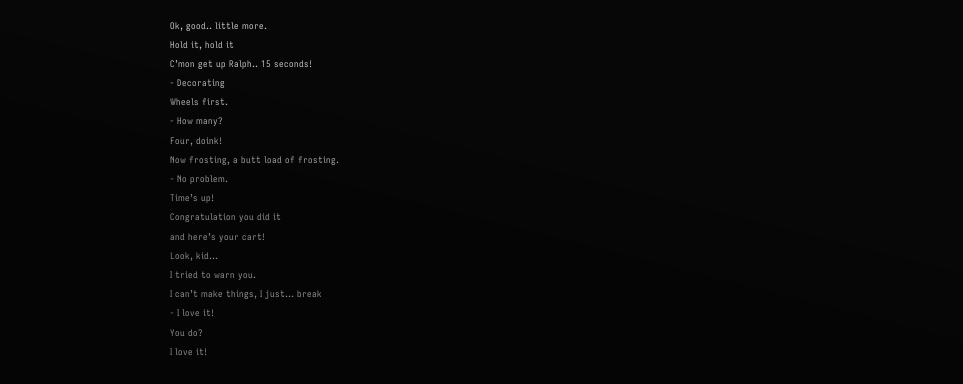Ok, good.. little more.
Hold it, hold it
C’mon get up Ralph.. 15 seconds!
- Decorating
Wheels first.
- How many?
Four, doink!
Now frosting, a butt load of frosting.
- No problem.
Time’s up!
Congratulation you did it
and here’s your cart!
Look, kid…
I tried to warn you.
I can’t make things, I just… break
- I love it!
You do?
I love it!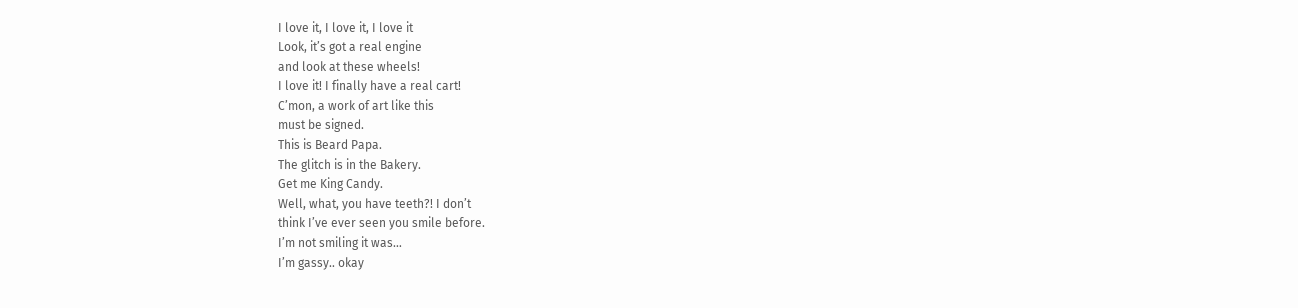I love it, I love it, I love it
Look, it’s got a real engine
and look at these wheels!
I love it! I finally have a real cart!
C’mon, a work of art like this
must be signed.
This is Beard Papa.
The glitch is in the Bakery.
Get me King Candy.
Well, what, you have teeth?! I don’t
think I’ve ever seen you smile before.
I’m not smiling it was…
I’m gassy.. okay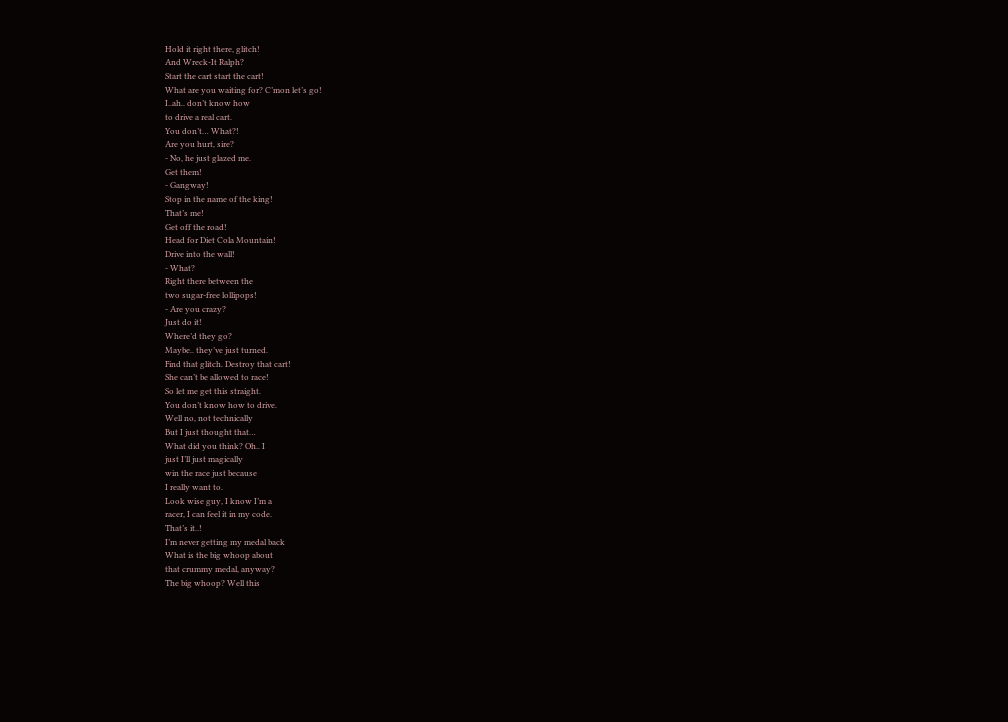Hold it right there, glitch!
And Wreck-It Ralph?
Start the cart start the cart!
What are you waiting for? C’mon let’s go!
I..ah.. don’t know how
to drive a real cart.
You don’t… What?!
Are you hurt, sire?
- No, he just glazed me.
Get them!
- Gangway!
Stop in the name of the king!
That’s me!
Get off the road!
Head for Diet Cola Mountain!
Drive into the wall!
- What?
Right there between the
two sugar-free lollipops!
- Are you crazy?
Just do it!
Where’d they go?
Maybe.. they’ve just turned.
Find that glitch. Destroy that cart!
She can’t be allowed to race!
So let me get this straight.
You don’t know how to drive.
Well no, not technically
But I just thought that…
What did you think? Oh.. I
just I’ll just magically
win the race just because
I really want to.
Look wise guy, I know I’m a
racer, I can feel it in my code.
That’s it..!
I’m never getting my medal back
What is the big whoop about
that crummy medal, anyway?
The big whoop? Well this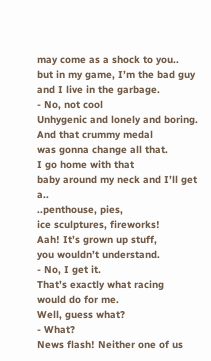may come as a shock to you..
but in my game, I’m the bad guy
and I live in the garbage.
- No, not cool
Unhygenic and lonely and boring.
And that crummy medal
was gonna change all that.
I go home with that
baby around my neck and I’ll get a..
..penthouse, pies,
ice sculptures, fireworks!
Aah! It’s grown up stuff,
you wouldn’t understand.
- No, I get it.
That’s exactly what racing
would do for me.
Well, guess what?
- What?
News flash! Neither one of us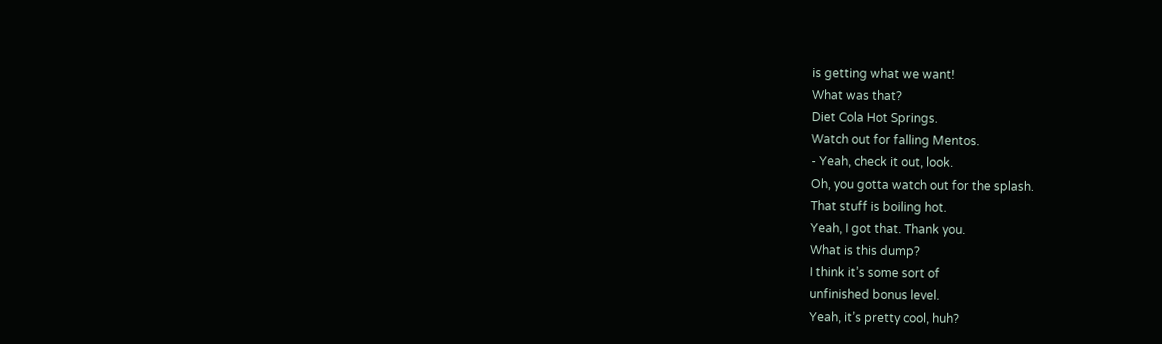is getting what we want!
What was that?
Diet Cola Hot Springs.
Watch out for falling Mentos.
- Yeah, check it out, look.
Oh, you gotta watch out for the splash.
That stuff is boiling hot.
Yeah, I got that. Thank you.
What is this dump?
I think it’s some sort of
unfinished bonus level.
Yeah, it’s pretty cool, huh?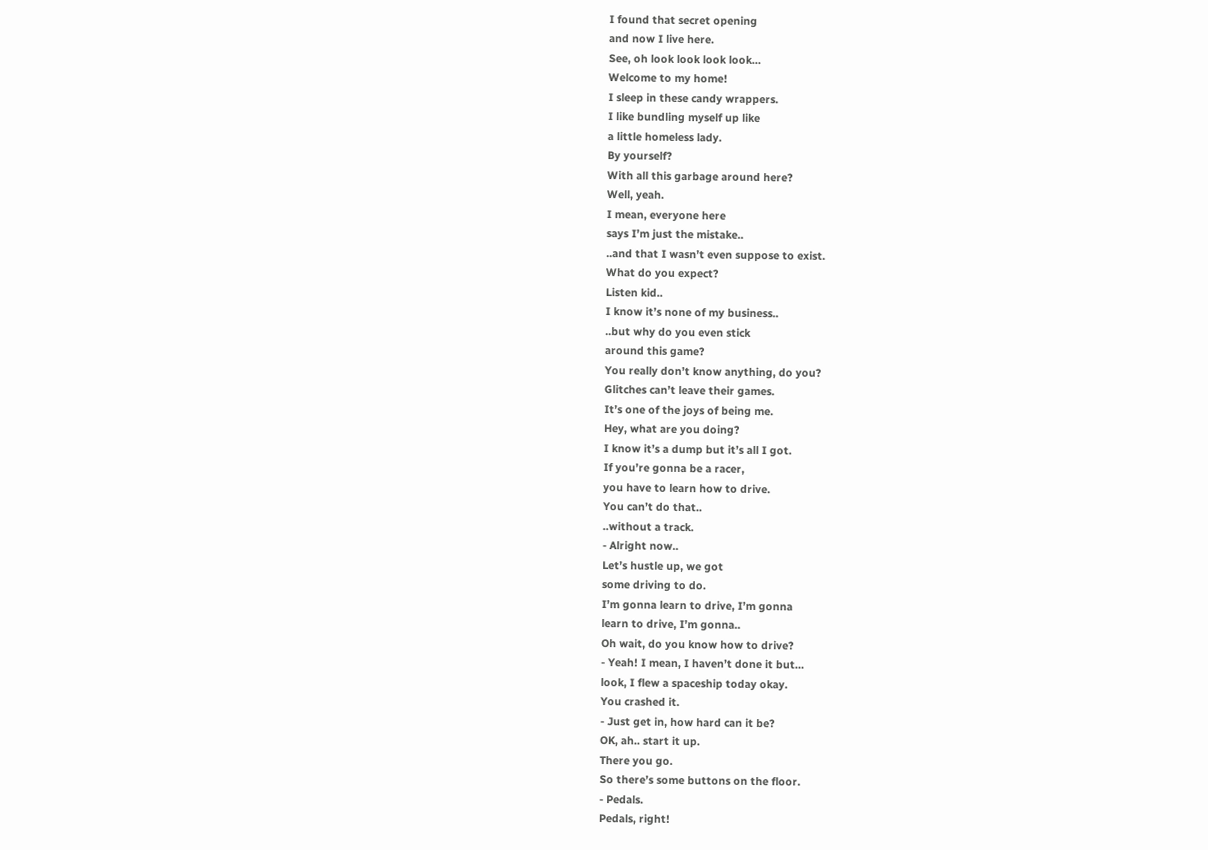I found that secret opening
and now I live here.
See, oh look look look look…
Welcome to my home!
I sleep in these candy wrappers.
I like bundling myself up like
a little homeless lady.
By yourself?
With all this garbage around here?
Well, yeah.
I mean, everyone here
says I’m just the mistake..
..and that I wasn’t even suppose to exist.
What do you expect?
Listen kid..
I know it’s none of my business..
..but why do you even stick
around this game?
You really don’t know anything, do you?
Glitches can’t leave their games.
It’s one of the joys of being me.
Hey, what are you doing?
I know it’s a dump but it’s all I got.
If you’re gonna be a racer,
you have to learn how to drive.
You can’t do that..
..without a track.
- Alright now..
Let’s hustle up, we got
some driving to do.
I’m gonna learn to drive, I’m gonna
learn to drive, I’m gonna..
Oh wait, do you know how to drive?
- Yeah! I mean, I haven’t done it but…
look, I flew a spaceship today okay.
You crashed it.
- Just get in, how hard can it be?
OK, ah.. start it up.
There you go.
So there’s some buttons on the floor.
- Pedals.
Pedals, right!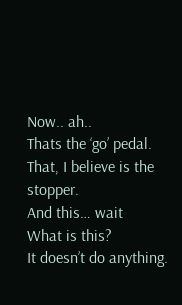Now.. ah..
Thats the ‘go’ pedal.
That, I believe is the stopper.
And this… wait
What is this?
It doesn’t do anything.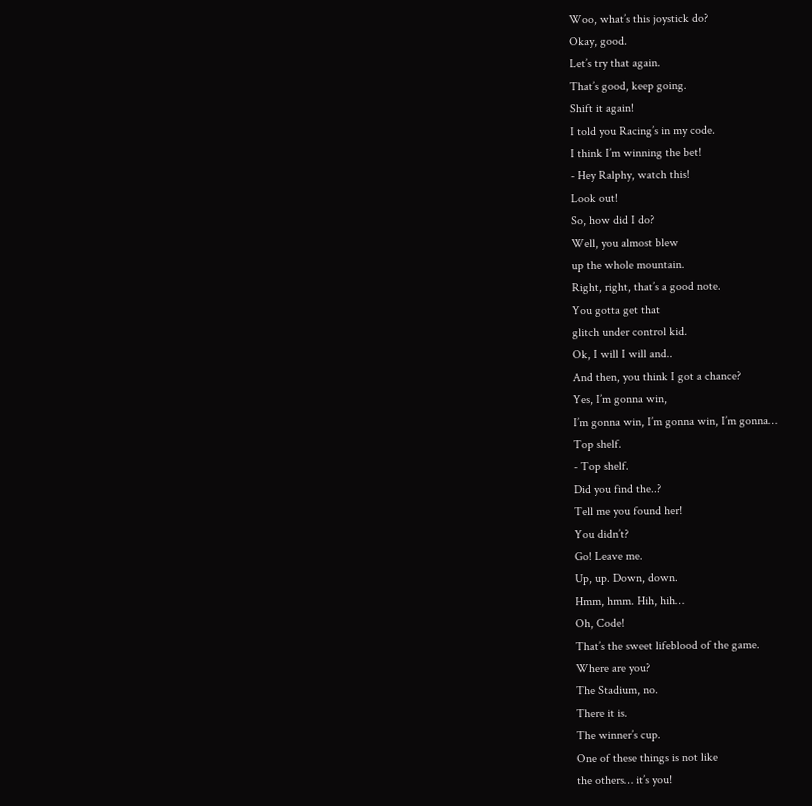Woo, what’s this joystick do?
Okay, good.
Let’s try that again.
That’s good, keep going.
Shift it again!
I told you Racing’s in my code.
I think I’m winning the bet!
- Hey Ralphy, watch this!
Look out!
So, how did I do?
Well, you almost blew
up the whole mountain.
Right, right, that’s a good note.
You gotta get that
glitch under control kid.
Ok, I will I will and..
And then, you think I got a chance?
Yes, I’m gonna win,
I’m gonna win, I’m gonna win, I’m gonna…
Top shelf.
- Top shelf.
Did you find the..?
Tell me you found her!
You didn’t?
Go! Leave me.
Up, up. Down, down.
Hmm, hmm. Hih, hih…
Oh, Code!
That’s the sweet lifeblood of the game.
Where are you?
The Stadium, no.
There it is.
The winner’s cup.
One of these things is not like
the others… it’s you!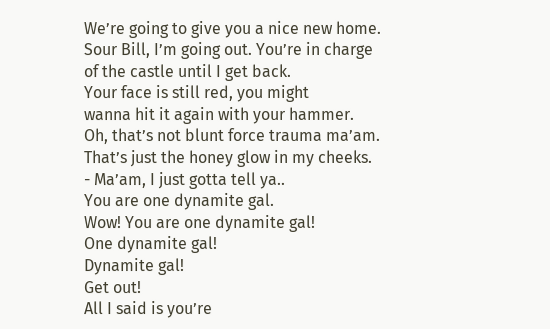We’re going to give you a nice new home.
Sour Bill, I’m going out. You’re in charge
of the castle until I get back.
Your face is still red, you might
wanna hit it again with your hammer.
Oh, that’s not blunt force trauma ma’am.
That’s just the honey glow in my cheeks.
- Ma’am, I just gotta tell ya..
You are one dynamite gal.
Wow! You are one dynamite gal!
One dynamite gal!
Dynamite gal!
Get out!
All I said is you’re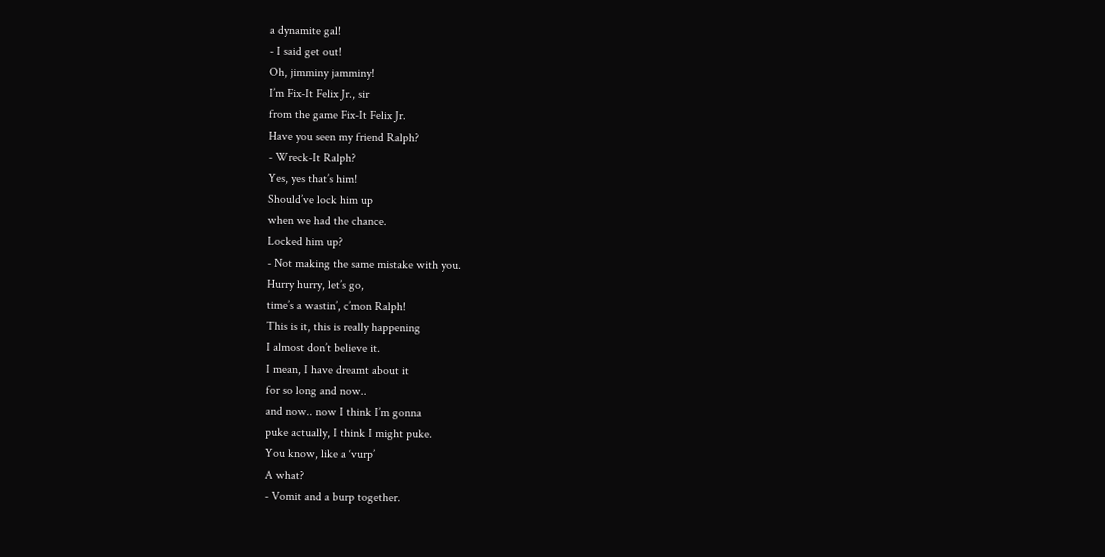a dynamite gal!
- I said get out!
Oh, jimminy jamminy!
I’m Fix-It Felix Jr., sir
from the game Fix-It Felix Jr.
Have you seen my friend Ralph?
- Wreck-It Ralph?
Yes, yes that’s him!
Should’ve lock him up
when we had the chance.
Locked him up?
- Not making the same mistake with you.
Hurry hurry, let’s go,
time’s a wastin’, c’mon Ralph!
This is it, this is really happening
I almost don’t believe it.
I mean, I have dreamt about it
for so long and now..
and now.. now I think I’m gonna
puke actually, I think I might puke.
You know, like a ‘vurp’
A what?
- Vomit and a burp together.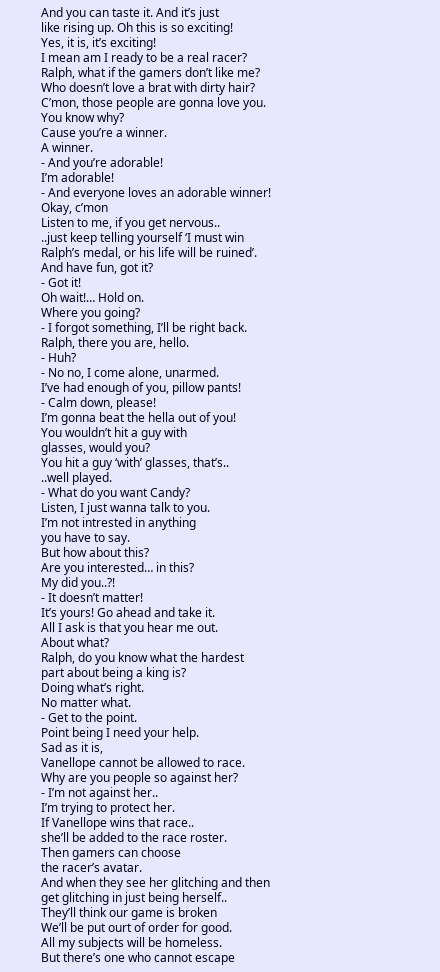And you can taste it. And it’s just
like rising up. Oh this is so exciting!
Yes, it is, it’s exciting!
I mean am I ready to be a real racer?
Ralph, what if the gamers don’t like me?
Who doesn’t love a brat with dirty hair?
C’mon, those people are gonna love you.
You know why?
Cause you’re a winner.
A winner.
- And you’re adorable!
I’m adorable!
- And everyone loves an adorable winner!
Okay, c’mon
Listen to me, if you get nervous..
..just keep telling yourself ‘I must win
Ralph’s medal, or his life will be ruined’.
And have fun, got it?
- Got it!
Oh wait!… Hold on.
Where you going?
- I forgot something, I’ll be right back.
Ralph, there you are, hello.
- Huh?
- No no, I come alone, unarmed.
I’ve had enough of you, pillow pants!
- Calm down, please!
I’m gonna beat the hella out of you!
You wouldn’t hit a guy with
glasses, would you?
You hit a guy ‘with’ glasses, that’s..
..well played.
- What do you want Candy?
Listen, I just wanna talk to you.
I’m not intrested in anything
you have to say.
But how about this?
Are you interested… in this?
My did you..?!
- It doesn’t matter!
It’s yours! Go ahead and take it.
All I ask is that you hear me out.
About what?
Ralph, do you know what the hardest
part about being a king is?
Doing what’s right.
No matter what.
- Get to the point.
Point being I need your help.
Sad as it is,
Vanellope cannot be allowed to race.
Why are you people so against her?
- I’m not against her..
I’m trying to protect her.
If Vanellope wins that race..
she’ll be added to the race roster.
Then gamers can choose
the racer’s avatar.
And when they see her glitching and then
get glitching in just being herself..
They’ll think our game is broken
We’ll be put ourt of order for good.
All my subjects will be homeless.
But there’s one who cannot escape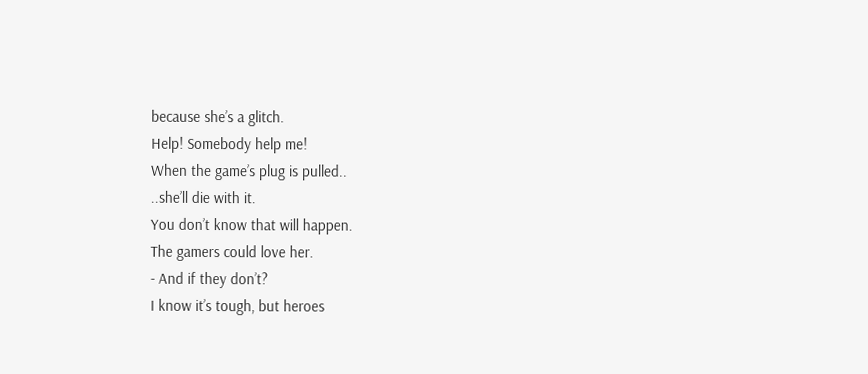because she’s a glitch.
Help! Somebody help me!
When the game’s plug is pulled..
..she’ll die with it.
You don’t know that will happen.
The gamers could love her.
- And if they don’t?
I know it’s tough, but heroes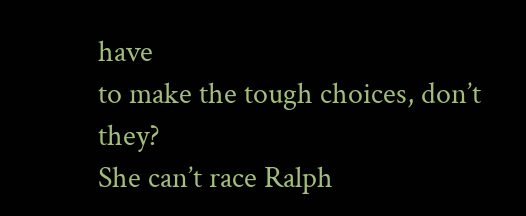have
to make the tough choices, don’t they?
She can’t race Ralph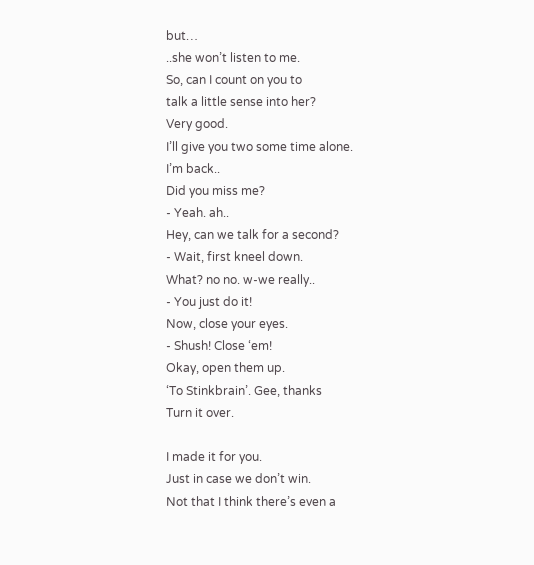but…
..she won’t listen to me.
So, can I count on you to
talk a little sense into her?
Very good.
I’ll give you two some time alone.
I’m back..
Did you miss me?
- Yeah. ah..
Hey, can we talk for a second?
- Wait, first kneel down.
What? no no. w-we really..
- You just do it!
Now, close your eyes.
- Shush! Close ‘em!
Okay, open them up.
‘To Stinkbrain’. Gee, thanks
Turn it over.

I made it for you.
Just in case we don’t win.
Not that I think there’s even a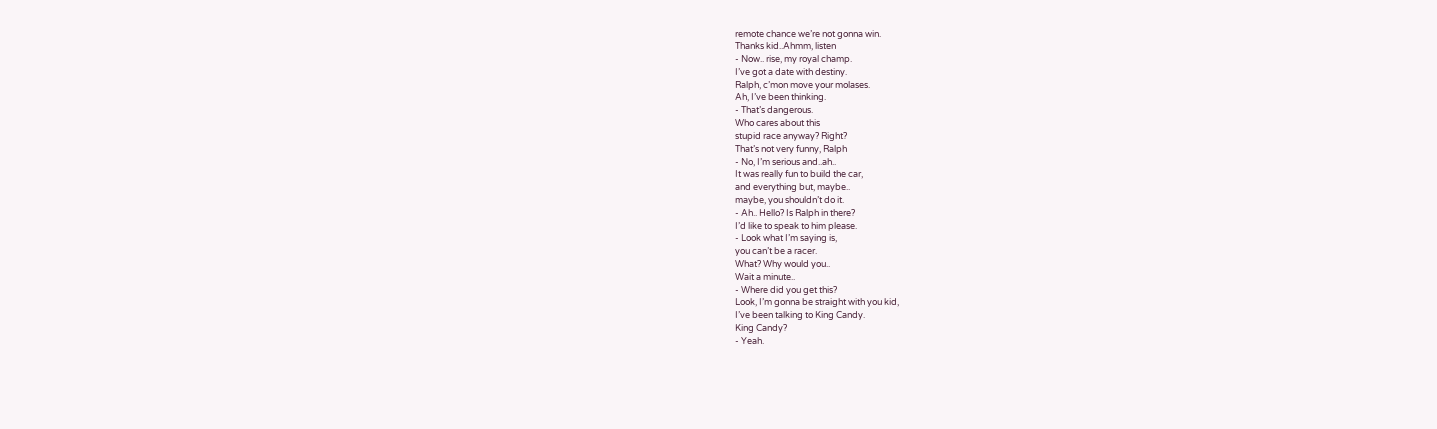remote chance we’re not gonna win.
Thanks kid..Ahmm, listen
- Now.. rise, my royal champ.
I’ve got a date with destiny.
Ralph, c’mon move your molases.
Ah, I’ve been thinking.
- That’s dangerous.
Who cares about this
stupid race anyway? Right?
That’s not very funny, Ralph
- No, I’m serious and..ah..
It was really fun to build the car,
and everything but, maybe..
maybe, you shouldn’t do it.
- Ah.. Hello? Is Ralph in there?
I’d like to speak to him please.
- Look what I’m saying is,
you can’t be a racer.
What? Why would you..
Wait a minute..
- Where did you get this?
Look, I’m gonna be straight with you kid,
I’ve been talking to King Candy.
King Candy?
- Yeah.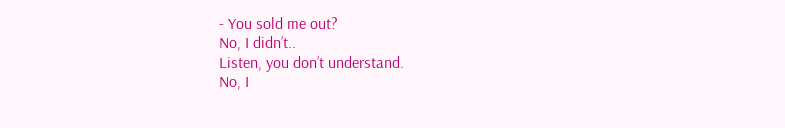- You sold me out?
No, I didn’t..
Listen, you don’t understand.
No, I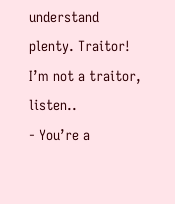understand plenty. Traitor!
I’m not a traitor, listen..
- You’re a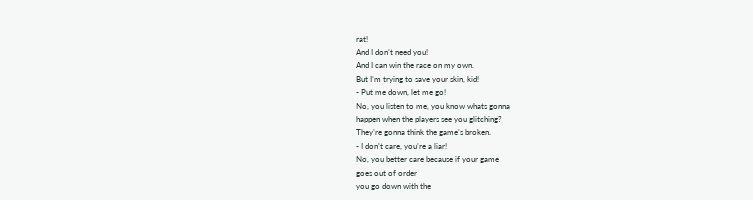rat!
And I don’t need you!
And I can win the race on my own.
But I’m trying to save your skin, kid!
- Put me down, let me go!
No, you listen to me, you know whats gonna
happen when the players see you glitching?
They’re gonna think the game’s broken.
- I don’t care, you’re a liar!
No, you better care because if your game
goes out of order
you go down with the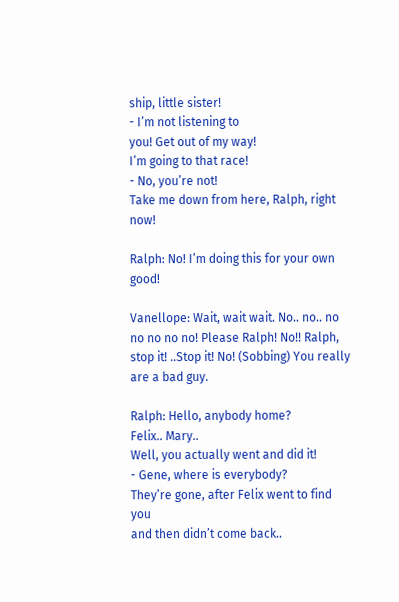ship, little sister!
- I’m not listening to
you! Get out of my way!
I’m going to that race!
- No, you’re not!
Take me down from here, Ralph, right now!

Ralph: No! I’m doing this for your own good!

Vanellope: Wait, wait wait. No.. no.. no no no no no! Please Ralph! No!! Ralph, stop it! ..Stop it! No! (Sobbing) You really are a bad guy.

Ralph: Hello, anybody home?
Felix.. Mary..
Well, you actually went and did it!
- Gene, where is everybody?
They’re gone, after Felix went to find you
and then didn’t come back..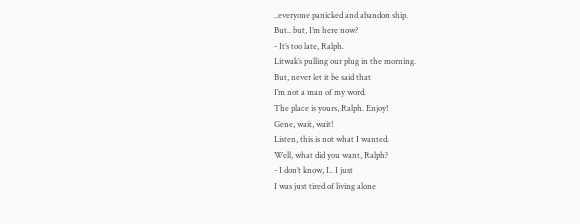..everyone panicked and abandon ship.
But.. but, I’m here now?
- It’s too late, Ralph.
Litwak’s pulling our plug in the morning.
But, never let it be said that
I’m not a man of my word.
The place is yours, Ralph. Enjoy!
Gene, wait, wait!
Listen, this is not what I wanted.
Well, what did you want, Ralph?
- I don’t know, I.. I just
I was just tired of living alone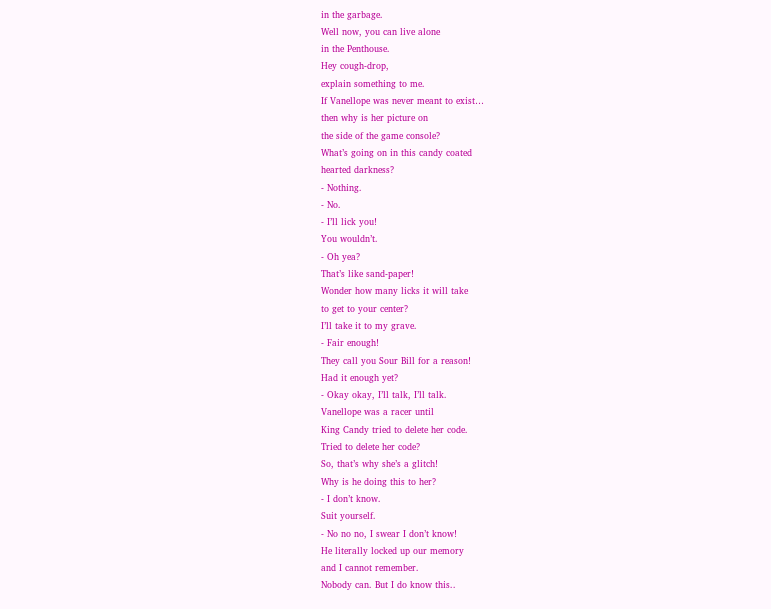in the garbage.
Well now, you can live alone
in the Penthouse.
Hey cough-drop,
explain something to me.
If Vanellope was never meant to exist…
then why is her picture on
the side of the game console?
What’s going on in this candy coated
hearted darkness?
- Nothing.
- No.
- I’ll lick you!
You wouldn’t.
- Oh yea?
That’s like sand-paper!
Wonder how many licks it will take
to get to your center?
I’ll take it to my grave.
- Fair enough!
They call you Sour Bill for a reason!
Had it enough yet?
- Okay okay, I’ll talk, I’ll talk.
Vanellope was a racer until
King Candy tried to delete her code.
Tried to delete her code?
So, that’s why she’s a glitch!
Why is he doing this to her?
- I don’t know.
Suit yourself.
- No no no, I swear I don’t know!
He literally locked up our memory
and I cannot remember.
Nobody can. But I do know this..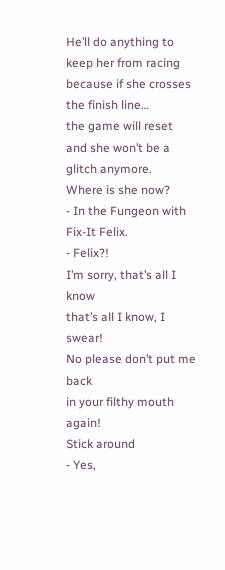He’ll do anything to keep her from racing
because if she crosses the finish line…
the game will reset
and she won’t be a glitch anymore.
Where is she now?
- In the Fungeon with Fix-It Felix.
- Felix?!
I’m sorry, that’s all I know
that’s all I know, I swear!
No please don’t put me back
in your filthy mouth again!
Stick around
- Yes,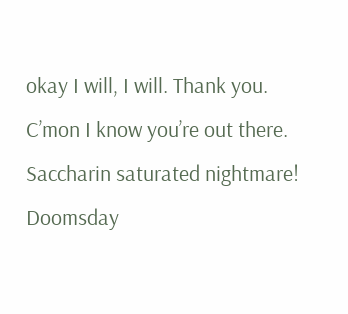okay I will, I will. Thank you.
C’mon I know you’re out there.
Saccharin saturated nightmare!
Doomsday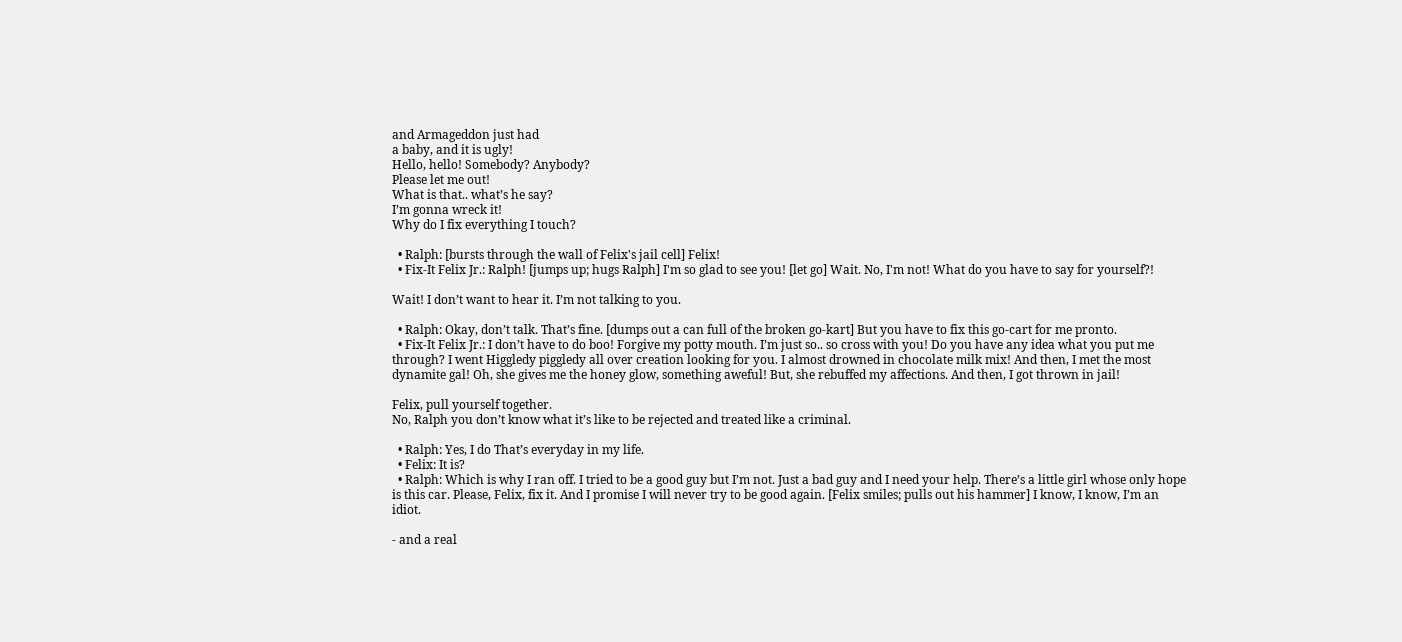and Armageddon just had
a baby, and it is ugly!
Hello, hello! Somebody? Anybody?
Please let me out!
What is that.. what’s he say?
I’m gonna wreck it!
Why do I fix everything I touch?

  • Ralph: [bursts through the wall of Felix's jail cell] Felix!
  • Fix-It Felix Jr.: Ralph! [jumps up; hugs Ralph] I'm so glad to see you! [let go] Wait. No, I'm not! What do you have to say for yourself?!

Wait! I don’t want to hear it. I’m not talking to you.

  • Ralph: Okay, don’t talk. That’s fine. [dumps out a can full of the broken go-kart] But you have to fix this go-cart for me pronto.
  • Fix-It Felix Jr.: I don’t have to do boo! Forgive my potty mouth. I’m just so.. so cross with you! Do you have any idea what you put me through? I went Higgledy piggledy all over creation looking for you. I almost drowned in chocolate milk mix! And then, I met the most dynamite gal! Oh, she gives me the honey glow, something aweful! But, she rebuffed my affections. And then, I got thrown in jail!

Felix, pull yourself together.
No, Ralph you don’t know what it’s like to be rejected and treated like a criminal.

  • Ralph: Yes, I do That’s everyday in my life.
  • Felix: It is?
  • Ralph: Which is why I ran off. I tried to be a good guy but I’m not. Just a bad guy and I need your help. There’s a little girl whose only hope is this car. Please, Felix, fix it. And I promise I will never try to be good again. [Felix smiles; pulls out his hammer] I know, I know, I’m an idiot.

- and a real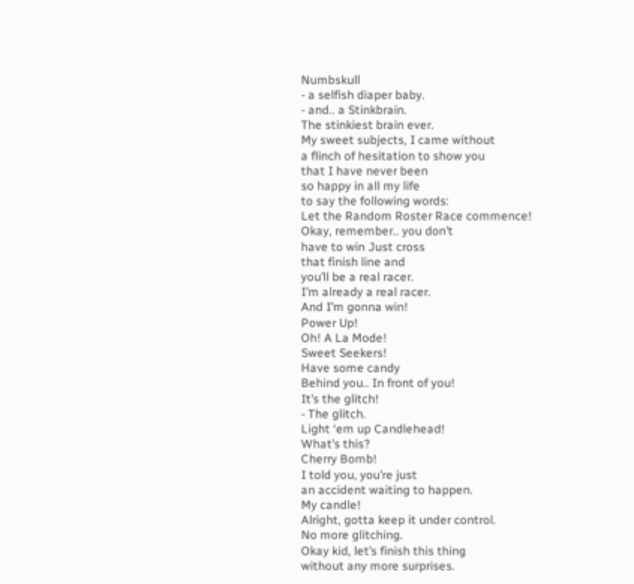Numbskull
- a selfish diaper baby.
- and.. a Stinkbrain.
The stinkiest brain ever.
My sweet subjects, I came without
a flinch of hesitation to show you
that I have never been
so happy in all my life
to say the following words:
Let the Random Roster Race commence!
Okay, remember.. you don’t
have to win Just cross
that finish line and
you’ll be a real racer.
I’m already a real racer.
And I’m gonna win!
Power Up!
Oh! A La Mode!
Sweet Seekers!
Have some candy
Behind you.. In front of you!
It’s the glitch!
- The glitch.
Light ‘em up Candlehead!
What’s this?
Cherry Bomb!
I told you, you’re just
an accident waiting to happen.
My candle!
Alright, gotta keep it under control.
No more glitching.
Okay kid, let’s finish this thing
without any more surprises.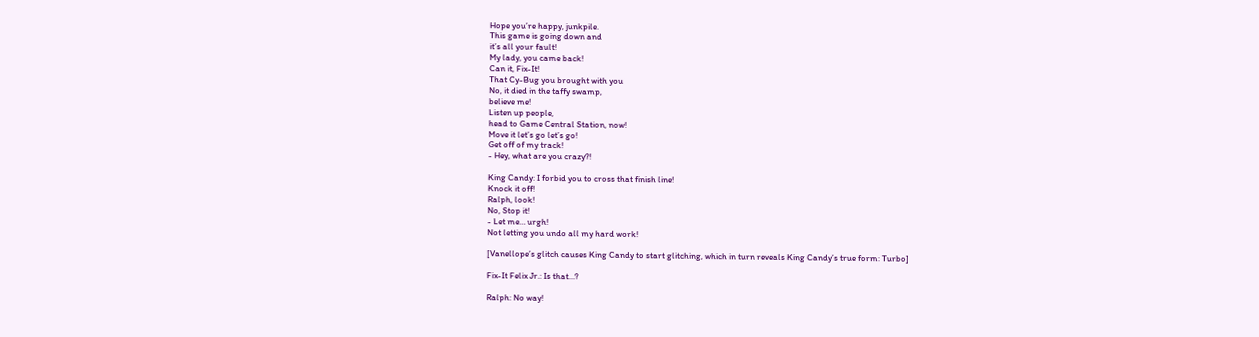Hope you’re happy, junkpile.
This game is going down and
it’s all your fault!
My lady, you came back!
Can it, Fix-It!
That Cy-Bug you brought with you
No, it died in the taffy swamp,
believe me!
Listen up people,
head to Game Central Station, now!
Move it let’s go let’s go!
Get off of my track!
- Hey, what are you crazy?!

King Candy: I forbid you to cross that finish line!
Knock it off!
Ralph, look!
No, Stop it!
- Let me… urgh!
Not letting you undo all my hard work!

[Vanellope’s glitch causes King Candy to start glitching, which in turn reveals King Candy’s true form: Turbo]

Fix-It Felix Jr.: Is that…?

Ralph: No way!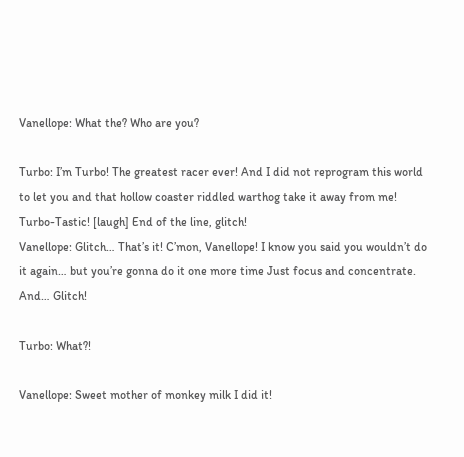Vanellope: What the? Who are you?

Turbo: I’m Turbo! The greatest racer ever! And I did not reprogram this world to let you and that hollow coaster riddled warthog take it away from me! Turbo-Tastic! [laugh] End of the line, glitch!
Vanellope: Glitch… That’s it! C’mon, Vanellope! I know you said you wouldn’t do it again… but you’re gonna do it one more time Just focus and concentrate. And… Glitch!

Turbo: What?!

Vanellope: Sweet mother of monkey milk I did it!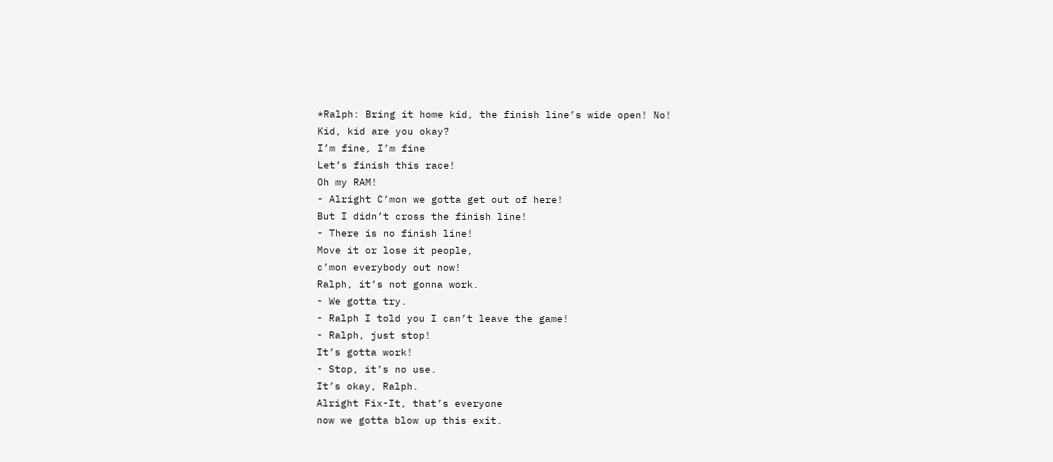*Ralph: Bring it home kid, the finish line’s wide open! No!
Kid, kid are you okay?
I’m fine, I’m fine
Let’s finish this race!
Oh my RAM!
- Alright C’mon we gotta get out of here!
But I didn’t cross the finish line!
- There is no finish line!
Move it or lose it people,
c’mon everybody out now!
Ralph, it’s not gonna work.
- We gotta try.
- Ralph I told you I can’t leave the game!
- Ralph, just stop!
It’s gotta work!
- Stop, it’s no use.
It’s okay, Ralph.
Alright Fix-It, that’s everyone
now we gotta blow up this exit.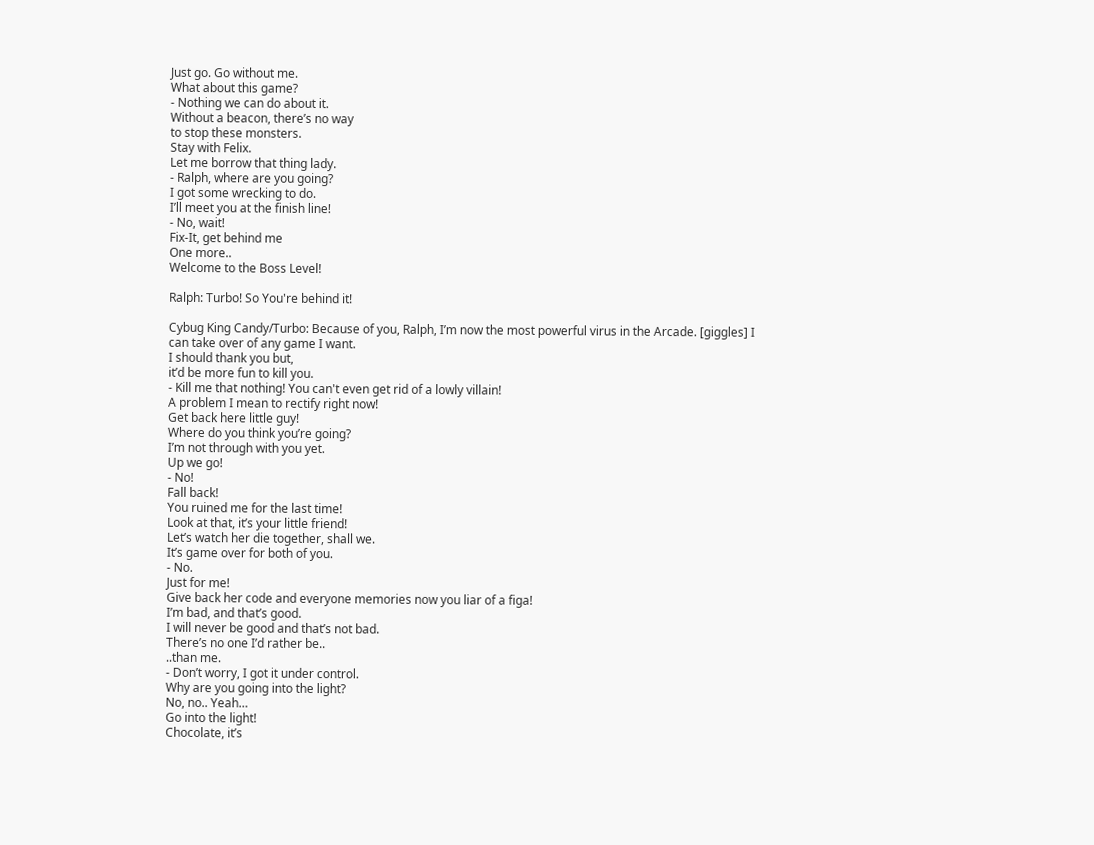Just go. Go without me.
What about this game?
- Nothing we can do about it.
Without a beacon, there’s no way
to stop these monsters.
Stay with Felix.
Let me borrow that thing lady.
- Ralph, where are you going?
I got some wrecking to do.
I’ll meet you at the finish line!
- No, wait!
Fix-It, get behind me
One more..
Welcome to the Boss Level!

Ralph: Turbo! So You're behind it!

Cybug King Candy/Turbo: Because of you, Ralph, I’m now the most powerful virus in the Arcade. [giggles] I can take over of any game I want.
I should thank you but,
it’d be more fun to kill you.
- Kill me that nothing! You can't even get rid of a lowly villain!
A problem I mean to rectify right now!
Get back here little guy!
Where do you think you’re going?
I’m not through with you yet.
Up we go!
- No!
Fall back!
You ruined me for the last time!
Look at that, it’s your little friend!
Let’s watch her die together, shall we.
It’s game over for both of you.
- No.
Just for me!
Give back her code and everyone memories now you liar of a figa!
I’m bad, and that’s good.
I will never be good and that’s not bad.
There’s no one I’d rather be..
..than me.
- Don’t worry, I got it under control.
Why are you going into the light?
No, no.. Yeah…
Go into the light!
Chocolate, it’s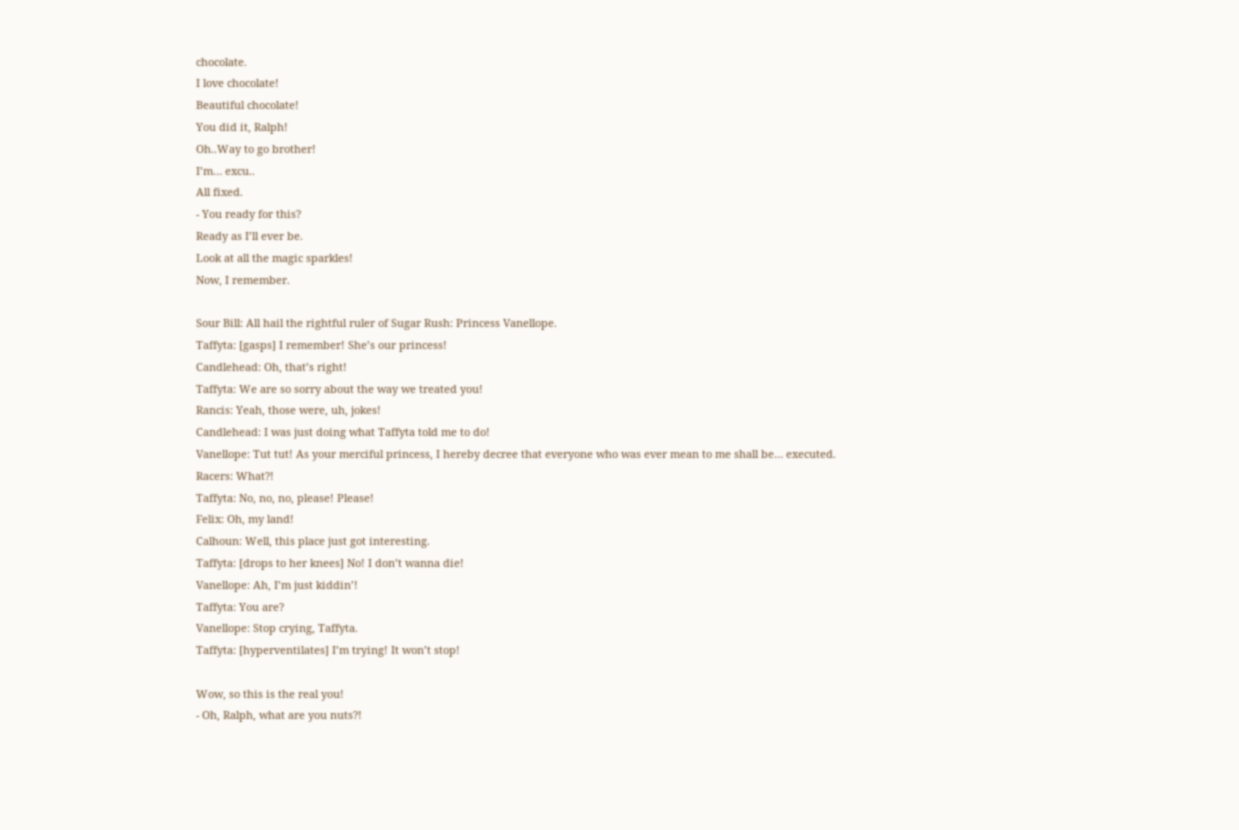chocolate.
I love chocolate!
Beautiful chocolate!
You did it, Ralph!
Oh..Way to go brother!
I’m… excu..
All fixed.
- You ready for this?
Ready as I’ll ever be.
Look at all the magic sparkles!
Now, I remember.

Sour Bill: All hail the rightful ruler of Sugar Rush: Princess Vanellope.
Taffyta: [gasps] I remember! She’s our princess!
Candlehead: Oh, that’s right!
Taffyta: We are so sorry about the way we treated you!
Rancis: Yeah, those were, uh, jokes!
Candlehead: I was just doing what Taffyta told me to do!
Vanellope: Tut tut! As your merciful princess, I hereby decree that everyone who was ever mean to me shall be… executed.
Racers: What?!
Taffyta: No, no, no, please! Please!
Felix: Oh, my land!
Calhoun: Well, this place just got interesting.
Taffyta: [drops to her knees] No! I don’t wanna die!
Vanellope: Ah, I’m just kiddin’!
Taffyta: You are?
Vanellope: Stop crying, Taffyta.
Taffyta: [hyperventilates] I’m trying! It won’t stop!

Wow, so this is the real you!
- Oh, Ralph, what are you nuts?!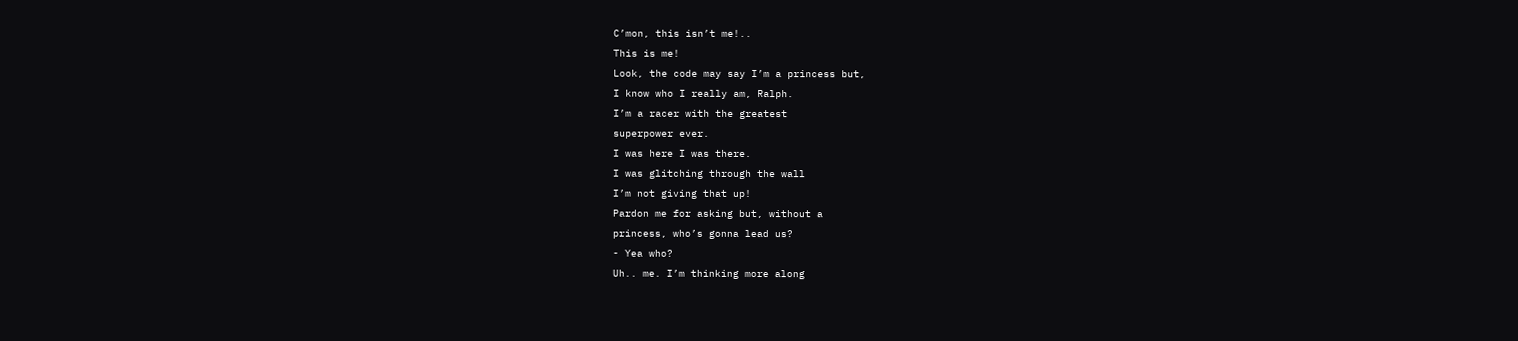C’mon, this isn’t me!..
This is me!
Look, the code may say I’m a princess but,
I know who I really am, Ralph.
I’m a racer with the greatest
superpower ever.
I was here I was there.
I was glitching through the wall
I’m not giving that up!
Pardon me for asking but, without a
princess, who’s gonna lead us?
- Yea who?
Uh.. me. I’m thinking more along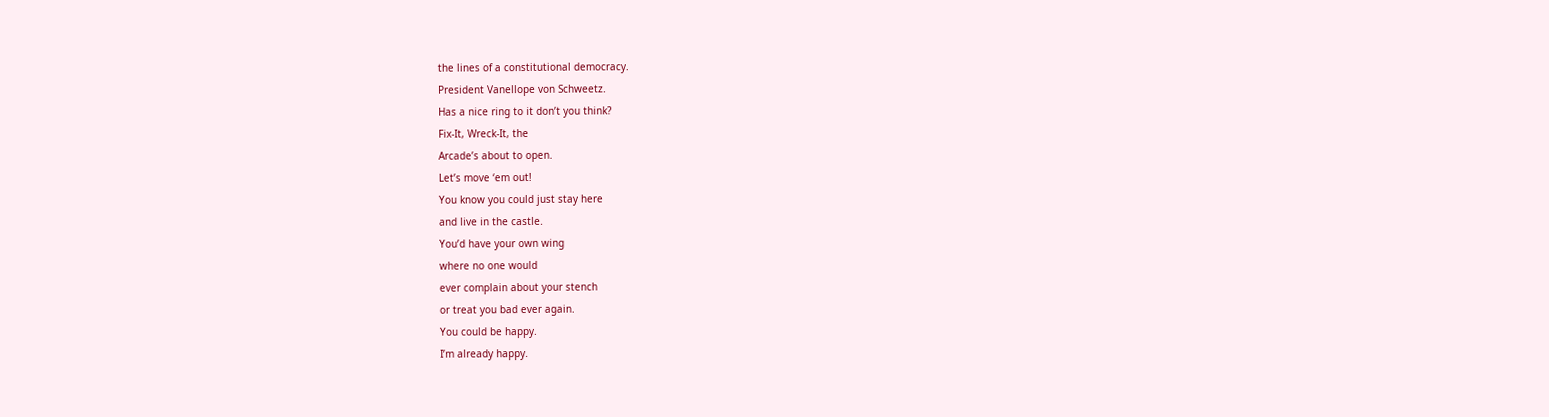the lines of a constitutional democracy.
President Vanellope von Schweetz.
Has a nice ring to it don’t you think?
Fix-It, Wreck-It, the
Arcade’s about to open.
Let’s move ‘em out!
You know you could just stay here
and live in the castle.
You’d have your own wing
where no one would
ever complain about your stench
or treat you bad ever again.
You could be happy.
I’m already happy.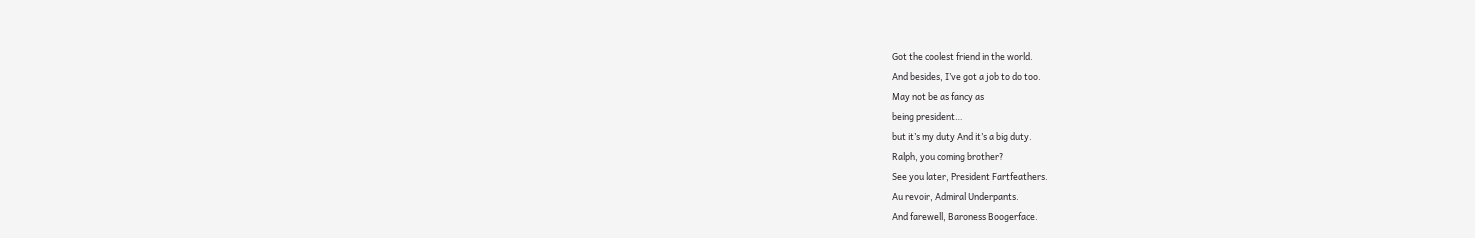Got the coolest friend in the world.
And besides, I’ve got a job to do too.
May not be as fancy as
being president…
but it’s my duty And it’s a big duty.
Ralph, you coming brother?
See you later, President Fartfeathers.
Au revoir, Admiral Underpants.
And farewell, Baroness Boogerface.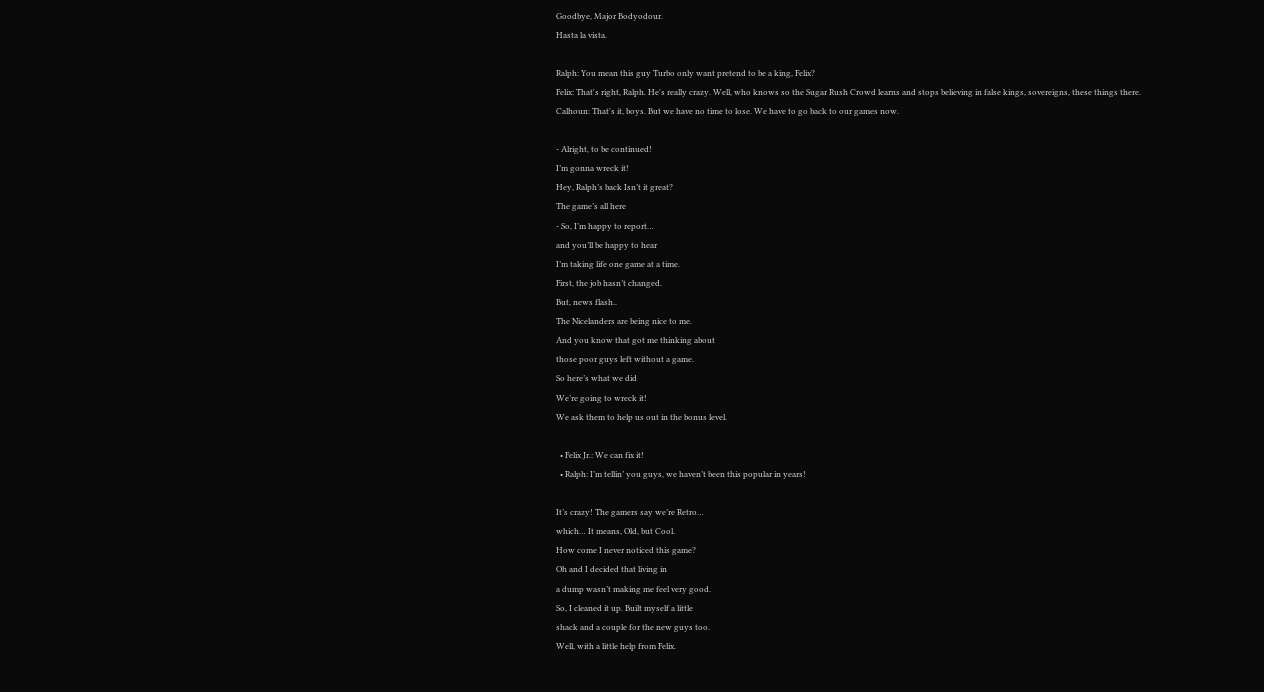Goodbye, Major Bodyodour.
Hasta la vista.

Ralph: You mean this guy Turbo only want pretend to be a king, Felix?
Felix: That's right, Ralph. He's really crazy. Well, who knows so the Sugar Rush Crowd learns and stops believing in false kings, sovereigns, these things there.
Calhoun: That's it, boys. But we have no time to lose. We have to go back to our games now.

- Alright, to be continued!
I’m gonna wreck it!
Hey, Ralph’s back Isn’t it great?
The game’s all here
- So, I’m happy to report…
and you’ll be happy to hear
I’m taking life one game at a time.
First, the job hasn’t changed.
But, news flash..
The Nicelanders are being nice to me.
And you know that got me thinking about
those poor guys left without a game.
So here’s what we did
We’re going to wreck it!
We ask them to help us out in the bonus level.

  • Felix Jr.: We can fix it!
  • Ralph: I’m tellin’ you guys, we haven’t been this popular in years!

It’s crazy! The gamers say we’re Retro…
which… It means, Old, but Cool.
How come I never noticed this game?
Oh and I decided that living in
a dump wasn’t making me feel very good.
So, I cleaned it up. Built myself a little
shack and a couple for the new guys too.
Well, with a little help from Felix.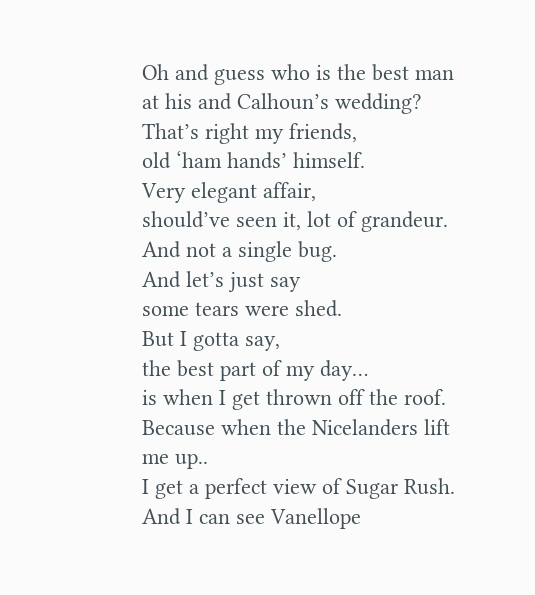Oh and guess who is the best man
at his and Calhoun’s wedding?
That’s right my friends,
old ‘ham hands’ himself.
Very elegant affair,
should’ve seen it, lot of grandeur.
And not a single bug.
And let’s just say
some tears were shed.
But I gotta say,
the best part of my day…
is when I get thrown off the roof.
Because when the Nicelanders lift me up..
I get a perfect view of Sugar Rush.
And I can see Vanellope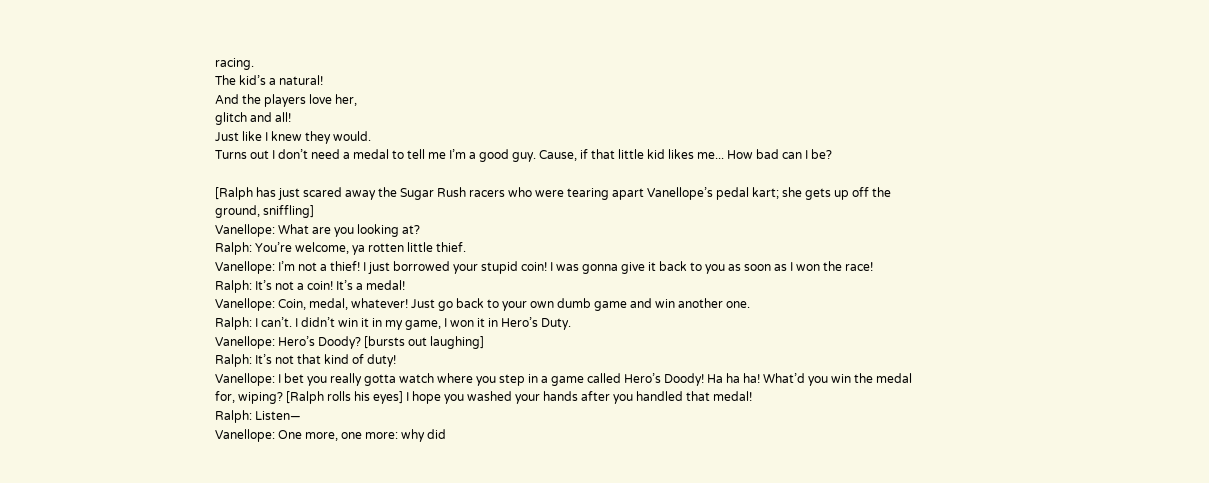racing.
The kid’s a natural!
And the players love her,
glitch and all!
Just like I knew they would.
Turns out I don’t need a medal to tell me I’m a good guy. Cause, if that little kid likes me... How bad can I be?

[Ralph has just scared away the Sugar Rush racers who were tearing apart Vanellope’s pedal kart; she gets up off the ground, sniffling]
Vanellope: What are you looking at?
Ralph: You’re welcome, ya rotten little thief.
Vanellope: I’m not a thief! I just borrowed your stupid coin! I was gonna give it back to you as soon as I won the race!
Ralph: It’s not a coin! It’s a medal!
Vanellope: Coin, medal, whatever! Just go back to your own dumb game and win another one.
Ralph: I can’t. I didn’t win it in my game, I won it in Hero’s Duty.
Vanellope: Hero’s Doody? [bursts out laughing]
Ralph: It’s not that kind of duty!
Vanellope: I bet you really gotta watch where you step in a game called Hero’s Doody! Ha ha ha! What’d you win the medal for, wiping? [Ralph rolls his eyes] I hope you washed your hands after you handled that medal!
Ralph: Listen—
Vanellope: One more, one more: why did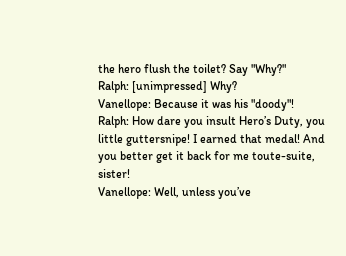the hero flush the toilet? Say "Why?"
Ralph: [unimpressed] Why?
Vanellope: Because it was his "doody"!
Ralph: How dare you insult Hero’s Duty, you little guttersnipe! I earned that medal! And you better get it back for me toute-suite, sister!
Vanellope: Well, unless you’ve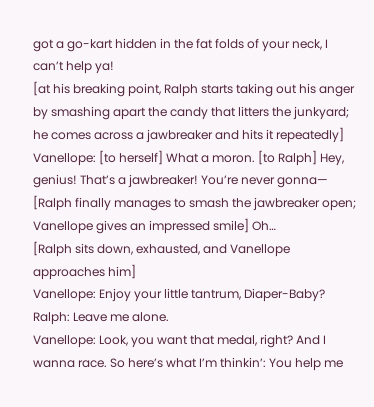got a go-kart hidden in the fat folds of your neck, I can’t help ya!
[at his breaking point, Ralph starts taking out his anger by smashing apart the candy that litters the junkyard; he comes across a jawbreaker and hits it repeatedly]
Vanellope: [to herself] What a moron. [to Ralph] Hey, genius! That’s a jawbreaker! You’re never gonna— [Ralph finally manages to smash the jawbreaker open; Vanellope gives an impressed smile] Oh…
[Ralph sits down, exhausted, and Vanellope approaches him]
Vanellope: Enjoy your little tantrum, Diaper-Baby?
Ralph: Leave me alone.
Vanellope: Look, you want that medal, right? And I wanna race. So here’s what I’m thinkin’: You help me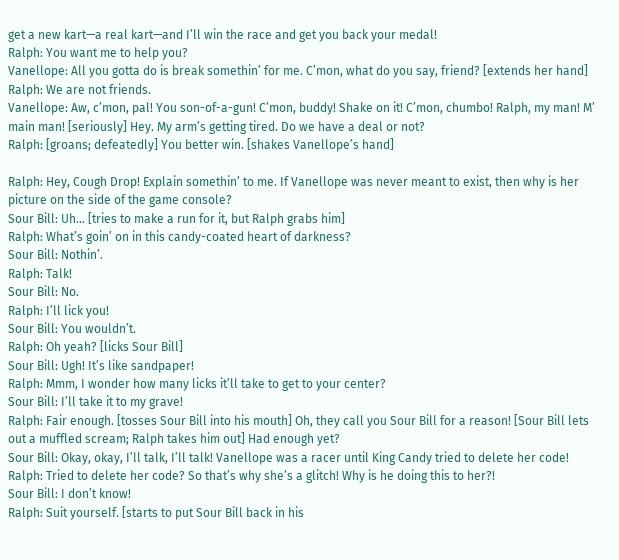get a new kart—a real kart—and I’ll win the race and get you back your medal!
Ralph: You want me to help you?
Vanellope: All you gotta do is break somethin’ for me. C’mon, what do you say, friend? [extends her hand]
Ralph: We are not friends.
Vanellope: Aw, c’mon, pal! You son-of-a-gun! C’mon, buddy! Shake on it! C’mon, chumbo! Ralph, my man! M’ main man! [seriously] Hey. My arm’s getting tired. Do we have a deal or not?
Ralph: [groans; defeatedly] You better win. [shakes Vanellope’s hand]

Ralph: Hey, Cough Drop! Explain somethin’ to me. If Vanellope was never meant to exist, then why is her picture on the side of the game console?
Sour Bill: Uh… [tries to make a run for it, but Ralph grabs him]
Ralph: What’s goin’ on in this candy-coated heart of darkness?
Sour Bill: Nothin’.
Ralph: Talk!
Sour Bill: No.
Ralph: I’ll lick you!
Sour Bill: You wouldn’t.
Ralph: Oh yeah? [licks Sour Bill]
Sour Bill: Ugh! It’s like sandpaper!
Ralph: Mmm, I wonder how many licks it’ll take to get to your center?
Sour Bill: I’ll take it to my grave!
Ralph: Fair enough. [tosses Sour Bill into his mouth] Oh, they call you Sour Bill for a reason! [Sour Bill lets out a muffled scream; Ralph takes him out] Had enough yet?
Sour Bill: Okay, okay, I’ll talk, I’ll talk! Vanellope was a racer until King Candy tried to delete her code!
Ralph: Tried to delete her code? So that’s why she’s a glitch! Why is he doing this to her?!
Sour Bill: I don’t know!
Ralph: Suit yourself. [starts to put Sour Bill back in his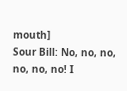mouth]
Sour Bill: No, no, no, no, no, no! I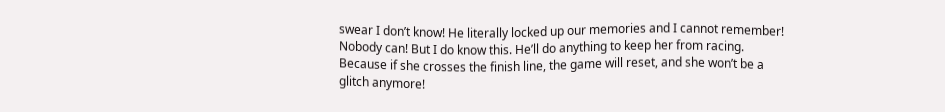swear I don’t know! He literally locked up our memories and I cannot remember! Nobody can! But I do know this. He’ll do anything to keep her from racing. Because if she crosses the finish line, the game will reset, and she won’t be a glitch anymore!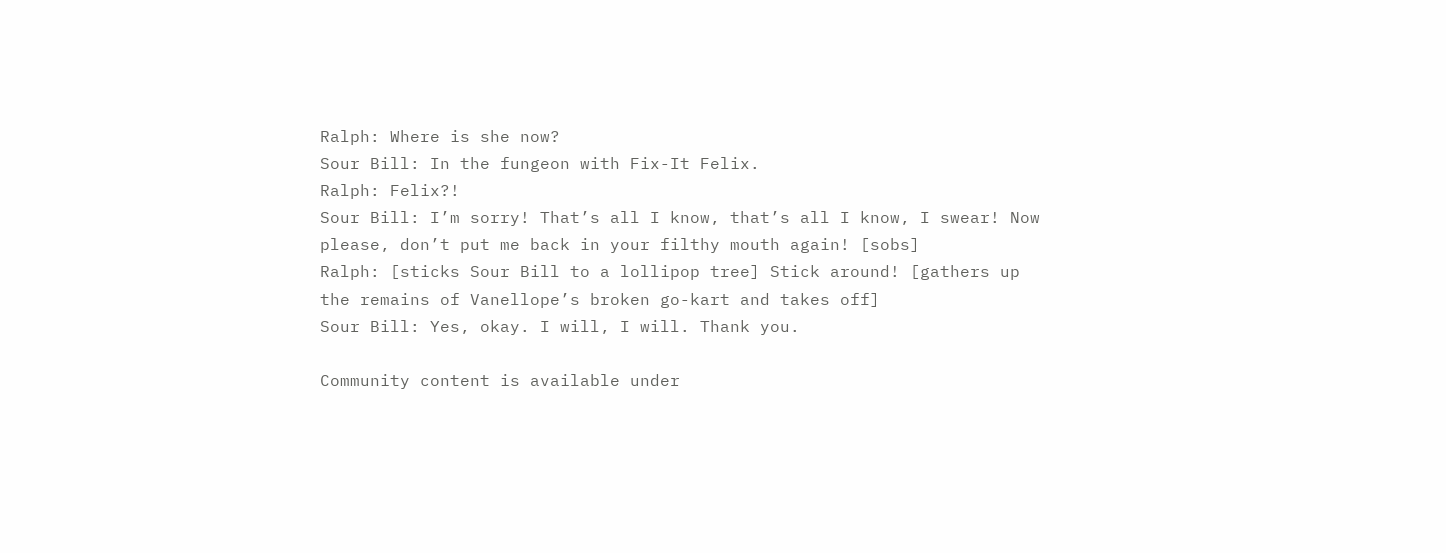Ralph: Where is she now?
Sour Bill: In the fungeon with Fix-It Felix.
Ralph: Felix?!
Sour Bill: I’m sorry! That’s all I know, that’s all I know, I swear! Now please, don’t put me back in your filthy mouth again! [sobs]
Ralph: [sticks Sour Bill to a lollipop tree] Stick around! [gathers up the remains of Vanellope’s broken go-kart and takes off]
Sour Bill: Yes, okay. I will, I will. Thank you.

Community content is available under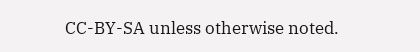CC-BY-SA unless otherwise noted.